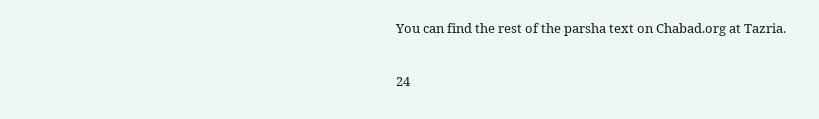You can find the rest of the parsha text on Chabad.org at Tazria.

24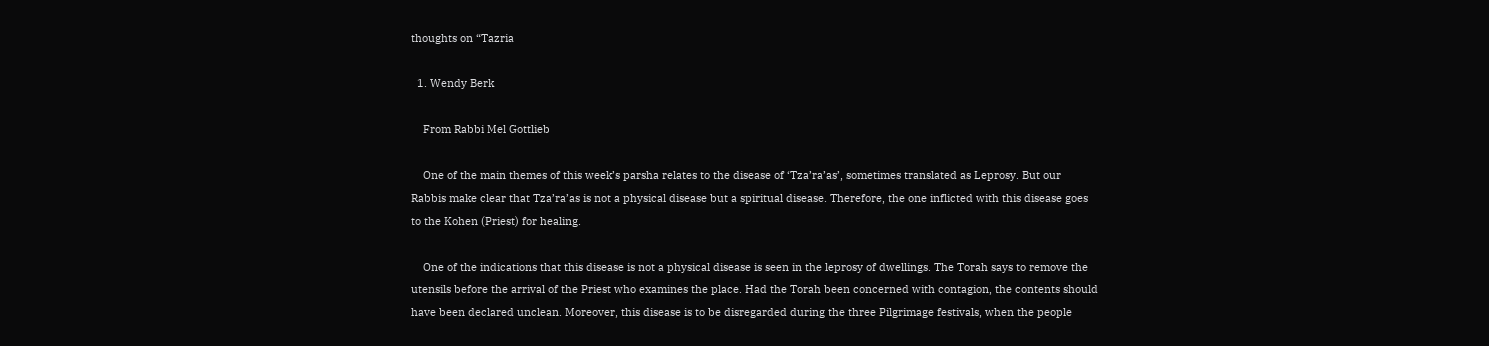thoughts on “Tazria

  1. Wendy Berk

    From Rabbi Mel Gottlieb

    One of the main themes of this week’s parsha relates to the disease of ‘Tza’ra’as’, sometimes translated as Leprosy. But our Rabbis make clear that Tza’ra’as is not a physical disease but a spiritual disease. Therefore, the one inflicted with this disease goes to the Kohen (Priest) for healing.

    One of the indications that this disease is not a physical disease is seen in the leprosy of dwellings. The Torah says to remove the utensils before the arrival of the Priest who examines the place. Had the Torah been concerned with contagion, the contents should have been declared unclean. Moreover, this disease is to be disregarded during the three Pilgrimage festivals, when the people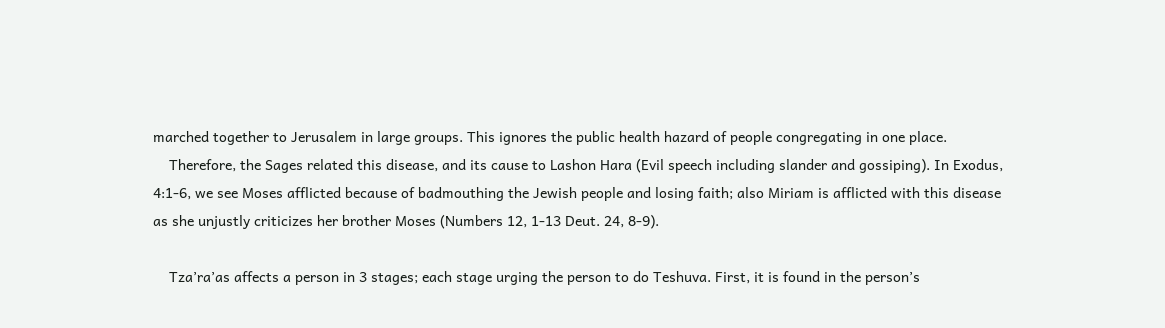marched together to Jerusalem in large groups. This ignores the public health hazard of people congregating in one place.
    Therefore, the Sages related this disease, and its cause to Lashon Hara (Evil speech including slander and gossiping). In Exodus, 4:1-6, we see Moses afflicted because of badmouthing the Jewish people and losing faith; also Miriam is afflicted with this disease as she unjustly criticizes her brother Moses (Numbers 12, 1-13 Deut. 24, 8-9).

    Tza’ra’as affects a person in 3 stages; each stage urging the person to do Teshuva. First, it is found in the person’s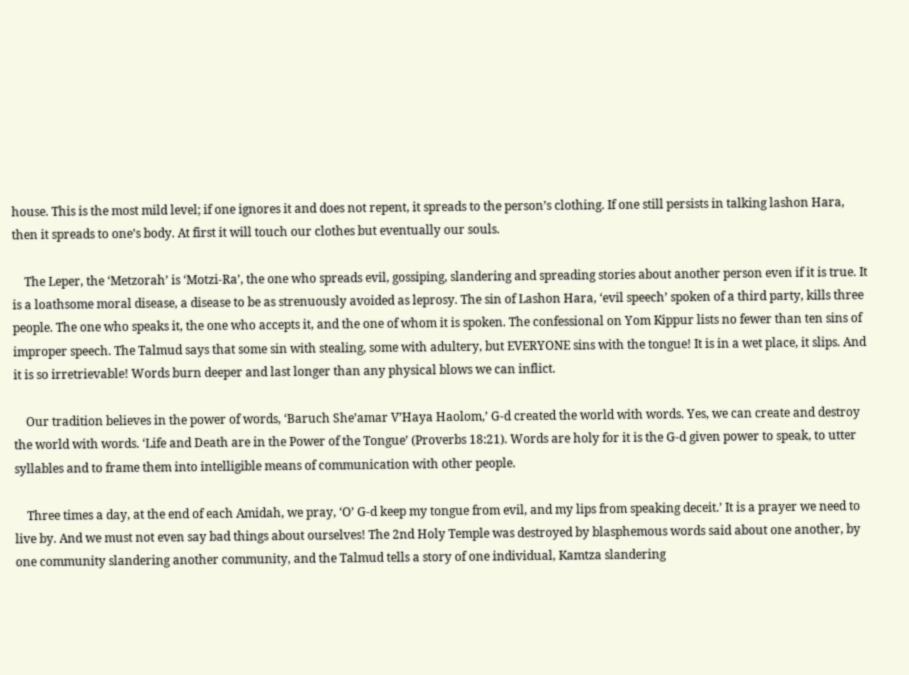house. This is the most mild level; if one ignores it and does not repent, it spreads to the person’s clothing. If one still persists in talking lashon Hara, then it spreads to one’s body. At first it will touch our clothes but eventually our souls.

    The Leper, the ‘Metzorah’ is ‘Motzi-Ra’, the one who spreads evil, gossiping, slandering and spreading stories about another person even if it is true. It is a loathsome moral disease, a disease to be as strenuously avoided as leprosy. The sin of Lashon Hara, ‘evil speech’ spoken of a third party, kills three people. The one who speaks it, the one who accepts it, and the one of whom it is spoken. The confessional on Yom Kippur lists no fewer than ten sins of improper speech. The Talmud says that some sin with stealing, some with adultery, but EVERYONE sins with the tongue! It is in a wet place, it slips. And it is so irretrievable! Words burn deeper and last longer than any physical blows we can inflict.

    Our tradition believes in the power of words, ‘Baruch She’amar V’Haya Haolom,’ G-d created the world with words. Yes, we can create and destroy the world with words. ‘Life and Death are in the Power of the Tongue’ (Proverbs 18:21). Words are holy for it is the G-d given power to speak, to utter syllables and to frame them into intelligible means of communication with other people.

    Three times a day, at the end of each Amidah, we pray, ‘O’ G-d keep my tongue from evil, and my lips from speaking deceit.’ It is a prayer we need to live by. And we must not even say bad things about ourselves! The 2nd Holy Temple was destroyed by blasphemous words said about one another, by one community slandering another community, and the Talmud tells a story of one individual, Kamtza slandering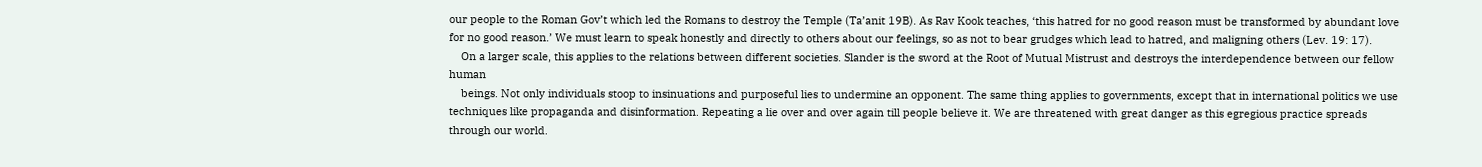our people to the Roman Gov’t which led the Romans to destroy the Temple (Ta’anit 19B). As Rav Kook teaches, ‘this hatred for no good reason must be transformed by abundant love for no good reason.’ We must learn to speak honestly and directly to others about our feelings, so as not to bear grudges which lead to hatred, and maligning others (Lev. 19: 17).
    On a larger scale, this applies to the relations between different societies. Slander is the sword at the Root of Mutual Mistrust and destroys the interdependence between our fellow human
    beings. Not only individuals stoop to insinuations and purposeful lies to undermine an opponent. The same thing applies to governments, except that in international politics we use techniques like propaganda and disinformation. Repeating a lie over and over again till people believe it. We are threatened with great danger as this egregious practice spreads through our world.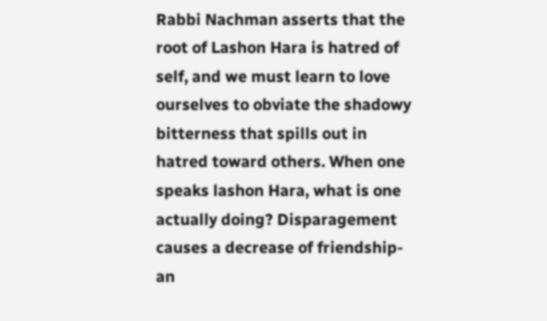Rabbi Nachman asserts that the root of Lashon Hara is hatred of self, and we must learn to love ourselves to obviate the shadowy bitterness that spills out in hatred toward others. When one speaks lashon Hara, what is one actually doing? Disparagement causes a decrease of friendship-an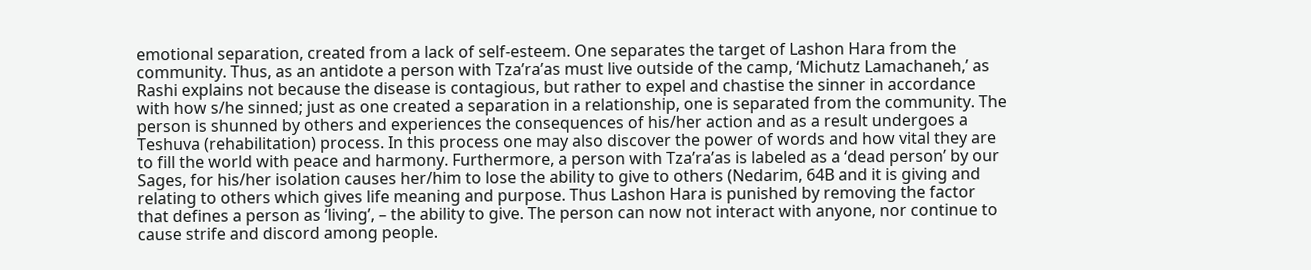emotional separation, created from a lack of self-esteem. One separates the target of Lashon Hara from the community. Thus, as an antidote a person with Tza’ra’as must live outside of the camp, ‘Michutz Lamachaneh,’ as Rashi explains not because the disease is contagious, but rather to expel and chastise the sinner in accordance with how s/he sinned; just as one created a separation in a relationship, one is separated from the community. The person is shunned by others and experiences the consequences of his/her action and as a result undergoes a Teshuva (rehabilitation) process. In this process one may also discover the power of words and how vital they are to fill the world with peace and harmony. Furthermore, a person with Tza’ra’as is labeled as a ‘dead person’ by our Sages, for his/her isolation causes her/him to lose the ability to give to others (Nedarim, 64B and it is giving and relating to others which gives life meaning and purpose. Thus Lashon Hara is punished by removing the factor that defines a person as ‘living’, – the ability to give. The person can now not interact with anyone, nor continue to cause strife and discord among people.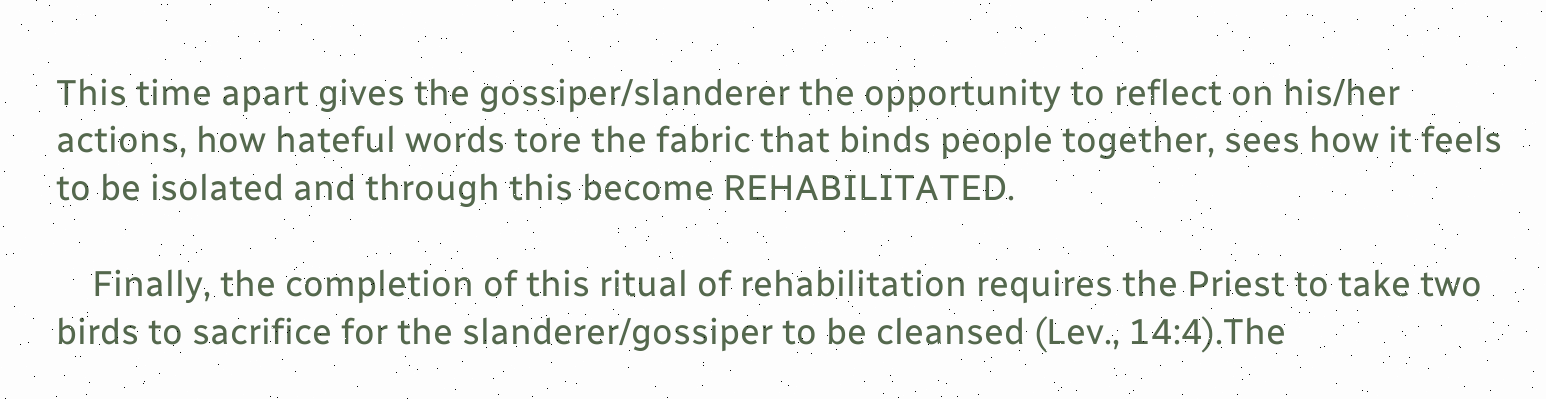This time apart gives the gossiper/slanderer the opportunity to reflect on his/her actions, how hateful words tore the fabric that binds people together, sees how it feels to be isolated and through this become REHABILITATED.

    Finally, the completion of this ritual of rehabilitation requires the Priest to take two birds to sacrifice for the slanderer/gossiper to be cleansed (Lev., 14:4).The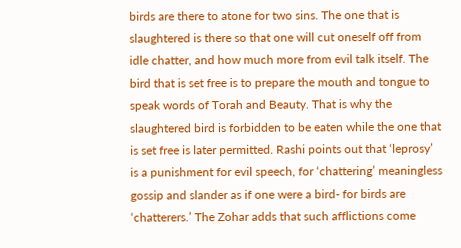birds are there to atone for two sins. The one that is slaughtered is there so that one will cut oneself off from idle chatter, and how much more from evil talk itself. The bird that is set free is to prepare the mouth and tongue to speak words of Torah and Beauty. That is why the slaughtered bird is forbidden to be eaten while the one that is set free is later permitted. Rashi points out that ‘leprosy’ is a punishment for evil speech, for ‘chattering’ meaningless gossip and slander as if one were a bird- for birds are ‘chatterers.’ The Zohar adds that such afflictions come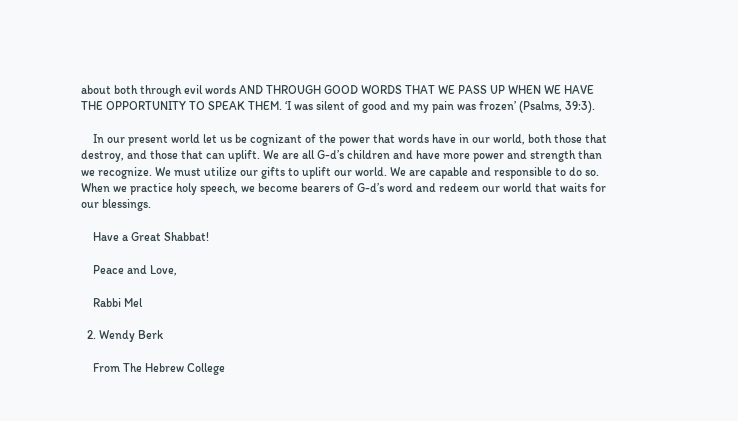about both through evil words AND THROUGH GOOD WORDS THAT WE PASS UP WHEN WE HAVE THE OPPORTUNITY TO SPEAK THEM. ‘I was silent of good and my pain was frozen’ (Psalms, 39:3).

    In our present world let us be cognizant of the power that words have in our world, both those that destroy, and those that can uplift. We are all G-d’s children and have more power and strength than we recognize. We must utilize our gifts to uplift our world. We are capable and responsible to do so. When we practice holy speech, we become bearers of G-d’s word and redeem our world that waits for our blessings.

    Have a Great Shabbat!

    Peace and Love,

    Rabbi Mel

  2. Wendy Berk

    From The Hebrew College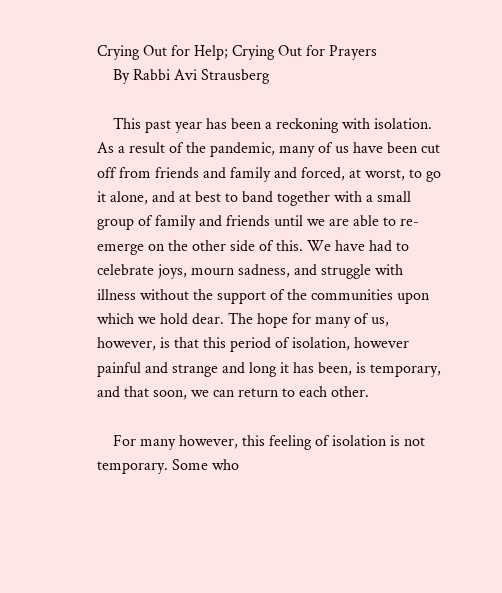Crying Out for Help; Crying Out for Prayers
    By Rabbi Avi Strausberg

    This past year has been a reckoning with isolation. As a result of the pandemic, many of us have been cut off from friends and family and forced, at worst, to go it alone, and at best to band together with a small group of family and friends until we are able to re-emerge on the other side of this. We have had to celebrate joys, mourn sadness, and struggle with illness without the support of the communities upon which we hold dear. The hope for many of us, however, is that this period of isolation, however painful and strange and long it has been, is temporary, and that soon, we can return to each other.

    For many however, this feeling of isolation is not temporary. Some who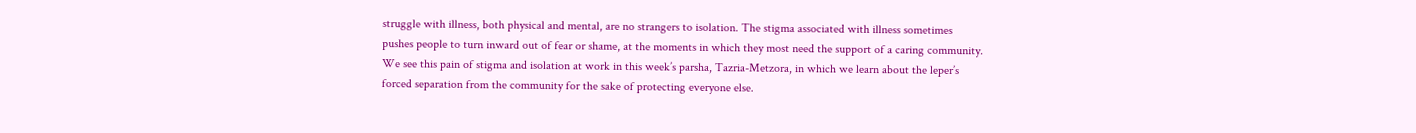struggle with illness, both physical and mental, are no strangers to isolation. The stigma associated with illness sometimes pushes people to turn inward out of fear or shame, at the moments in which they most need the support of a caring community. We see this pain of stigma and isolation at work in this week’s parsha, Tazria-Metzora, in which we learn about the leper’s forced separation from the community for the sake of protecting everyone else.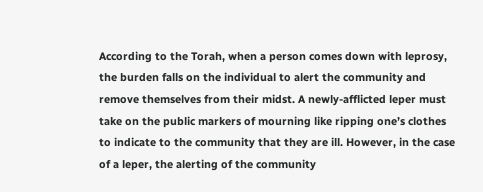According to the Torah, when a person comes down with leprosy, the burden falls on the individual to alert the community and remove themselves from their midst. A newly-afflicted leper must take on the public markers of mourning like ripping one’s clothes to indicate to the community that they are ill. However, in the case of a leper, the alerting of the community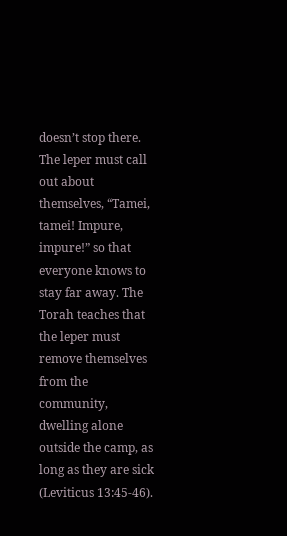doesn’t stop there. The leper must call out about themselves, “Tamei, tamei! Impure, impure!” so that everyone knows to stay far away. The Torah teaches that the leper must remove themselves from the community, dwelling alone outside the camp, as long as they are sick (Leviticus 13:45-46).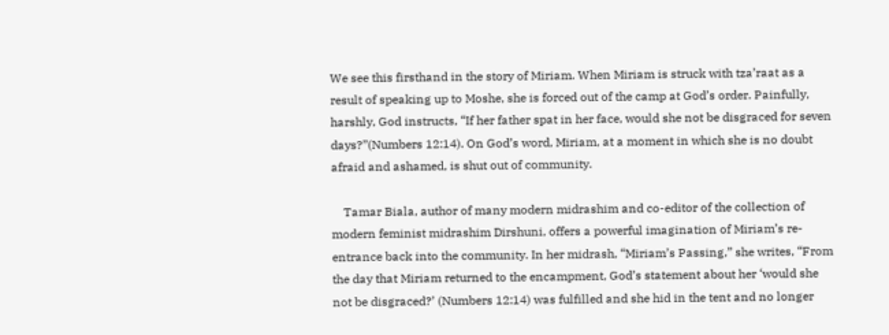We see this firsthand in the story of Miriam. When Miriam is struck with tza’raat as a result of speaking up to Moshe, she is forced out of the camp at God’s order. Painfully, harshly, God instructs, “If her father spat in her face, would she not be disgraced for seven days?”(Numbers 12:14). On God’s word, Miriam, at a moment in which she is no doubt afraid and ashamed, is shut out of community.

    Tamar Biala, author of many modern midrashim and co-editor of the collection of modern feminist midrashim Dirshuni, offers a powerful imagination of Miriam’s re-entrance back into the community. In her midrash, “Miriam’s Passing,” she writes, “From the day that Miriam returned to the encampment, God’s statement about her ‘would she not be disgraced?’ (Numbers 12:14) was fulfilled and she hid in the tent and no longer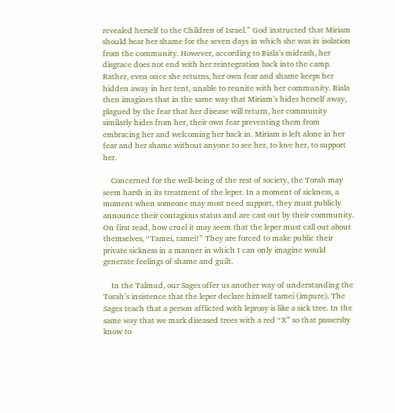revealed herself to the Children of Israel.” God instructed that Miriam should bear her shame for the seven days in which she was in isolation from the community. However, according to Biala’s midrash, her disgrace does not end with her reintegration back into the camp. Rather, even once she returns, her own fear and shame keeps her hidden away in her tent, unable to reunite with her community. Biala then imagines that in the same way that Miriam’s hides herself away, plagued by the fear that her disease will return, her community similarly hides from her, their own fear preventing them from embracing her and welcoming her back in. Miriam is left alone in her fear and her shame without anyone to see her, to love her, to support her.

    Concerned for the well-being of the rest of society, the Torah may seem harsh in its treatment of the leper. In a moment of sickness, a moment when someone may most need support, they must publicly announce their contagious status and are cast out by their community. On first read, how cruel it may seem that the leper must call out about themselves, “Tamei, tamei!” They are forced to make public their private sickness in a manner in which I can only imagine would generate feelings of shame and guilt.

    In the Talmud, our Sages offer us another way of understanding the Torah’s insistence that the leper declare himself tamei (impure). The Sages teach that a person afflicted with leprosy is like a sick tree. In the same way that we mark diseased trees with a red “X” so that passersby know to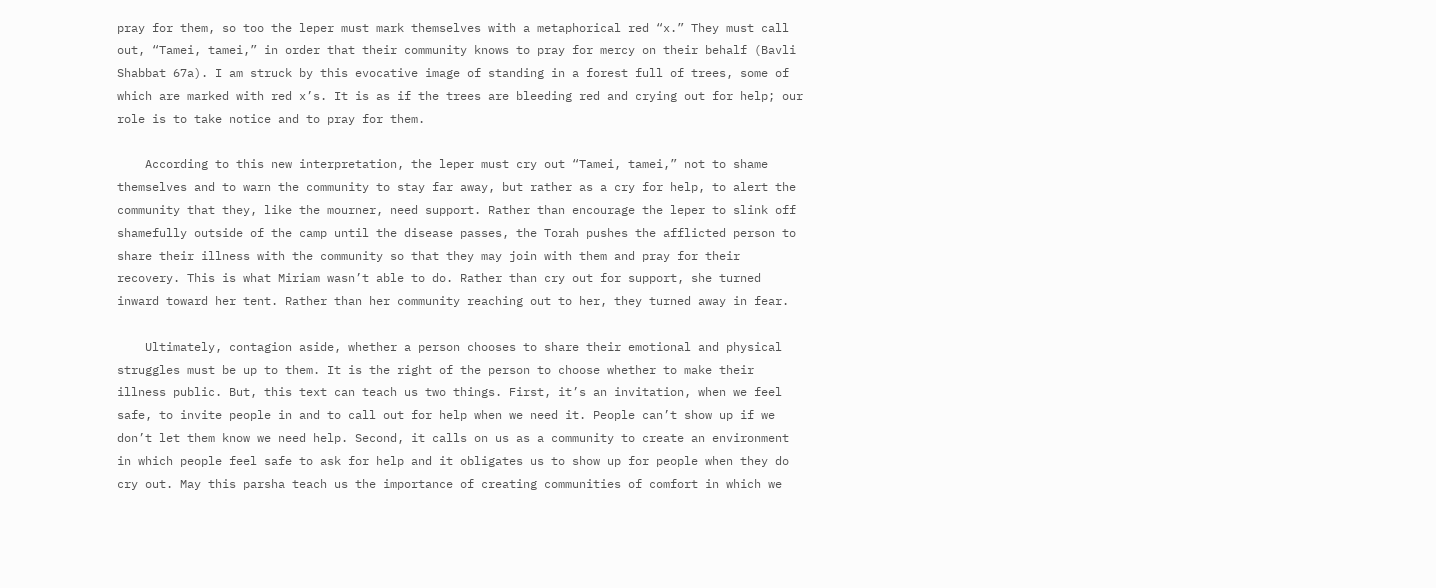pray for them, so too the leper must mark themselves with a metaphorical red “x.” They must call out, “Tamei, tamei,” in order that their community knows to pray for mercy on their behalf (Bavli Shabbat 67a). I am struck by this evocative image of standing in a forest full of trees, some of which are marked with red x’s. It is as if the trees are bleeding red and crying out for help; our role is to take notice and to pray for them.

    According to this new interpretation, the leper must cry out “Tamei, tamei,” not to shame themselves and to warn the community to stay far away, but rather as a cry for help, to alert the community that they, like the mourner, need support. Rather than encourage the leper to slink off shamefully outside of the camp until the disease passes, the Torah pushes the afflicted person to share their illness with the community so that they may join with them and pray for their recovery. This is what Miriam wasn’t able to do. Rather than cry out for support, she turned inward toward her tent. Rather than her community reaching out to her, they turned away in fear.

    Ultimately, contagion aside, whether a person chooses to share their emotional and physical struggles must be up to them. It is the right of the person to choose whether to make their illness public. But, this text can teach us two things. First, it’s an invitation, when we feel safe, to invite people in and to call out for help when we need it. People can’t show up if we don’t let them know we need help. Second, it calls on us as a community to create an environment in which people feel safe to ask for help and it obligates us to show up for people when they do cry out. May this parsha teach us the importance of creating communities of comfort in which we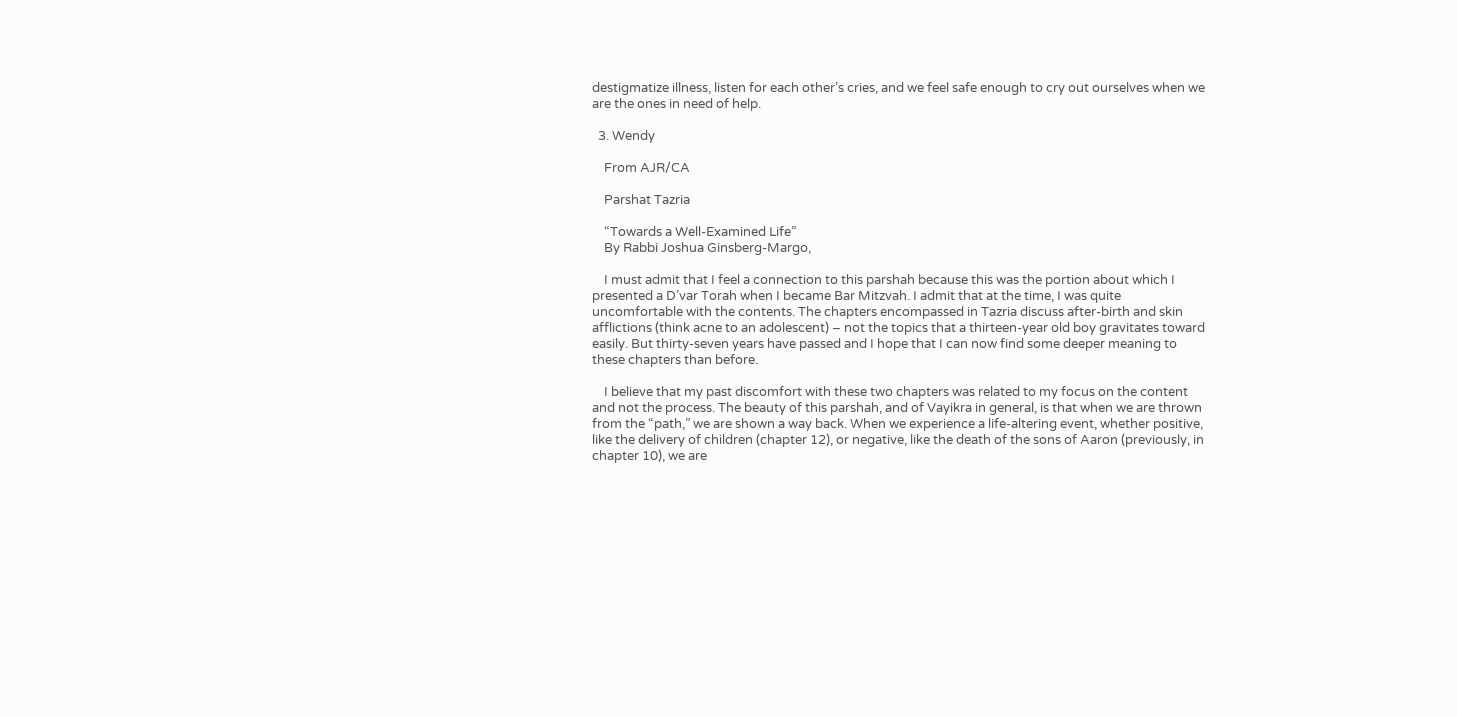destigmatize illness, listen for each other’s cries, and we feel safe enough to cry out ourselves when we are the ones in need of help.

  3. Wendy

    From AJR/CA

    Parshat Tazria

    “Towards a Well-Examined Life”
    By Rabbi Joshua Ginsberg-Margo,

    I must admit that I feel a connection to this parshah because this was the portion about which I presented a D’var Torah when I became Bar Mitzvah. I admit that at the time, I was quite uncomfortable with the contents. The chapters encompassed in Tazria discuss after-birth and skin afflictions (think acne to an adolescent) – not the topics that a thirteen-year old boy gravitates toward easily. But thirty-seven years have passed and I hope that I can now find some deeper meaning to these chapters than before.

    I believe that my past discomfort with these two chapters was related to my focus on the content and not the process. The beauty of this parshah, and of Vayikra in general, is that when we are thrown from the “path,” we are shown a way back. When we experience a life-altering event, whether positive, like the delivery of children (chapter 12), or negative, like the death of the sons of Aaron (previously, in chapter 10), we are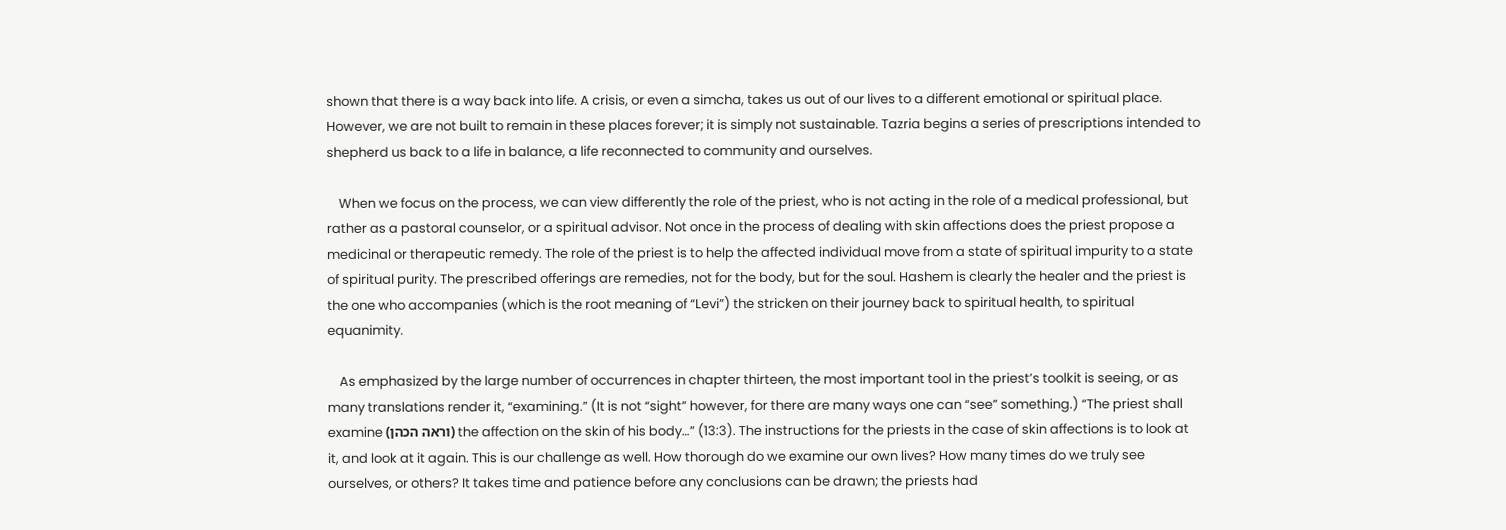shown that there is a way back into life. A crisis, or even a simcha, takes us out of our lives to a different emotional or spiritual place. However, we are not built to remain in these places forever; it is simply not sustainable. Tazria begins a series of prescriptions intended to shepherd us back to a life in balance, a life reconnected to community and ourselves.

    When we focus on the process, we can view differently the role of the priest, who is not acting in the role of a medical professional, but rather as a pastoral counselor, or a spiritual advisor. Not once in the process of dealing with skin affections does the priest propose a medicinal or therapeutic remedy. The role of the priest is to help the affected individual move from a state of spiritual impurity to a state of spiritual purity. The prescribed offerings are remedies, not for the body, but for the soul. Hashem is clearly the healer and the priest is the one who accompanies (which is the root meaning of “Levi”) the stricken on their journey back to spiritual health, to spiritual equanimity.

    As emphasized by the large number of occurrences in chapter thirteen, the most important tool in the priest’s toolkit is seeing, or as many translations render it, “examining.” (It is not “sight” however, for there are many ways one can “see” something.) “The priest shall examine (וראה הכהן) the affection on the skin of his body…” (13:3). The instructions for the priests in the case of skin affections is to look at it, and look at it again. This is our challenge as well. How thorough do we examine our own lives? How many times do we truly see ourselves, or others? It takes time and patience before any conclusions can be drawn; the priests had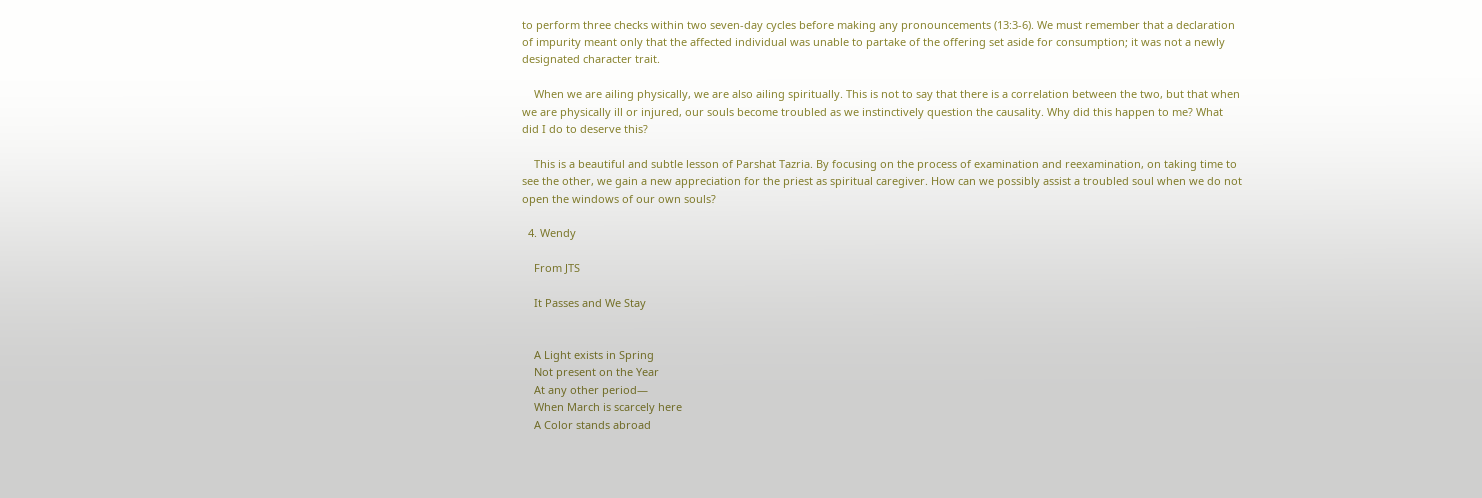to perform three checks within two seven-day cycles before making any pronouncements (13:3-6). We must remember that a declaration of impurity meant only that the affected individual was unable to partake of the offering set aside for consumption; it was not a newly designated character trait.

    When we are ailing physically, we are also ailing spiritually. This is not to say that there is a correlation between the two, but that when we are physically ill or injured, our souls become troubled as we instinctively question the causality. Why did this happen to me? What did I do to deserve this?

    This is a beautiful and subtle lesson of Parshat Tazria. By focusing on the process of examination and reexamination, on taking time to see the other, we gain a new appreciation for the priest as spiritual caregiver. How can we possibly assist a troubled soul when we do not open the windows of our own souls?

  4. Wendy

    From JTS

    It Passes and We Stay


    A Light exists in Spring
    Not present on the Year
    At any other period—
    When March is scarcely here
    A Color stands abroad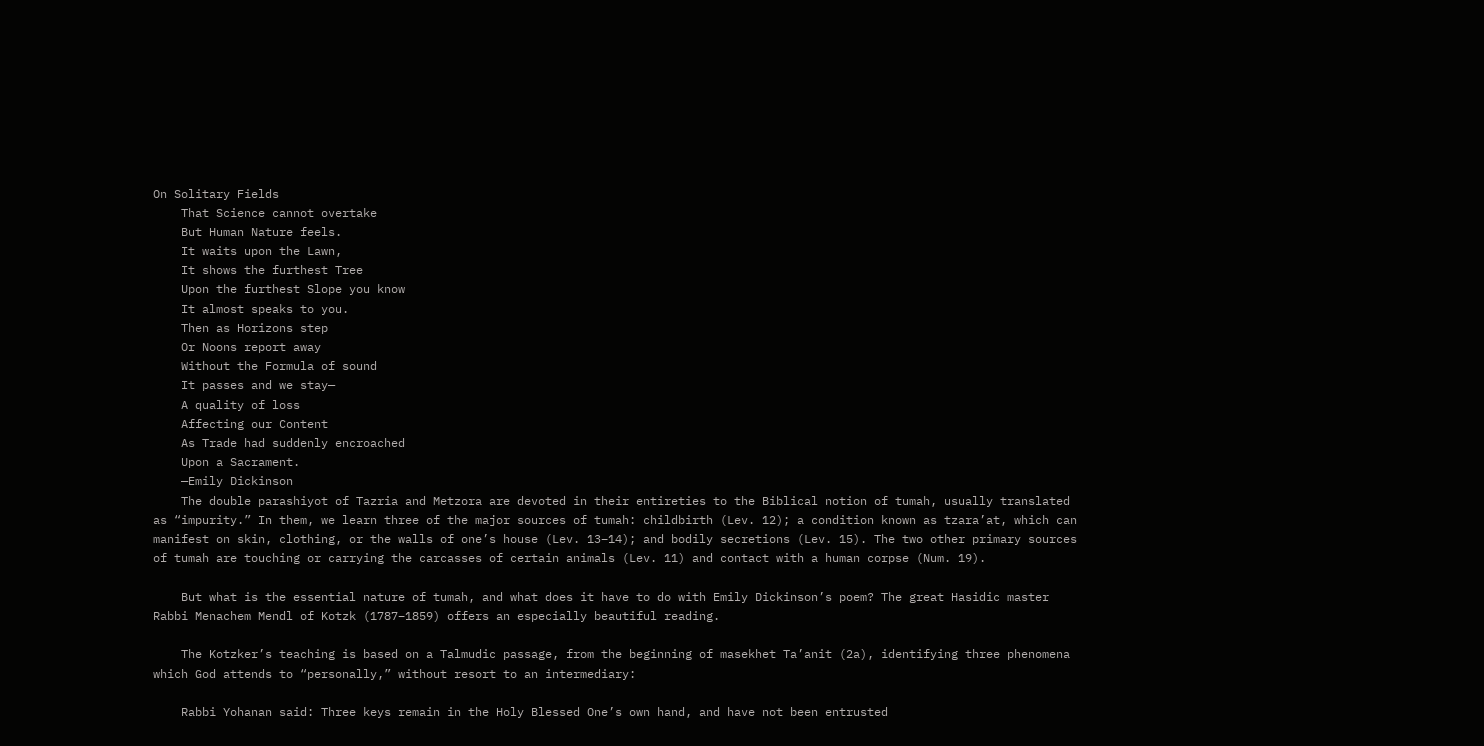On Solitary Fields
    That Science cannot overtake
    But Human Nature feels.
    It waits upon the Lawn,
    It shows the furthest Tree
    Upon the furthest Slope you know
    It almost speaks to you.
    Then as Horizons step
    Or Noons report away
    Without the Formula of sound
    It passes and we stay—
    A quality of loss
    Affecting our Content
    As Trade had suddenly encroached
    Upon a Sacrament.
    —Emily Dickinson
    The double parashiyot of Tazria and Metzora are devoted in their entireties to the Biblical notion of tumah, usually translated as “impurity.” In them, we learn three of the major sources of tumah: childbirth (Lev. 12); a condition known as tzara’at, which can manifest on skin, clothing, or the walls of one’s house (Lev. 13–14); and bodily secretions (Lev. 15). The two other primary sources of tumah are touching or carrying the carcasses of certain animals (Lev. 11) and contact with a human corpse (Num. 19).

    But what is the essential nature of tumah, and what does it have to do with Emily Dickinson’s poem? The great Hasidic master Rabbi Menachem Mendl of Kotzk (1787–1859) offers an especially beautiful reading.

    The Kotzker’s teaching is based on a Talmudic passage, from the beginning of masekhet Ta’anit (2a), identifying three phenomena which God attends to “personally,” without resort to an intermediary:

    Rabbi Yohanan said: Three keys remain in the Holy Blessed One’s own hand, and have not been entrusted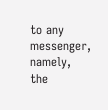to any messenger, namely, the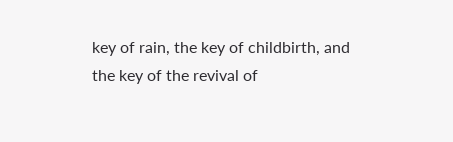key of rain, the key of childbirth, and the key of the revival of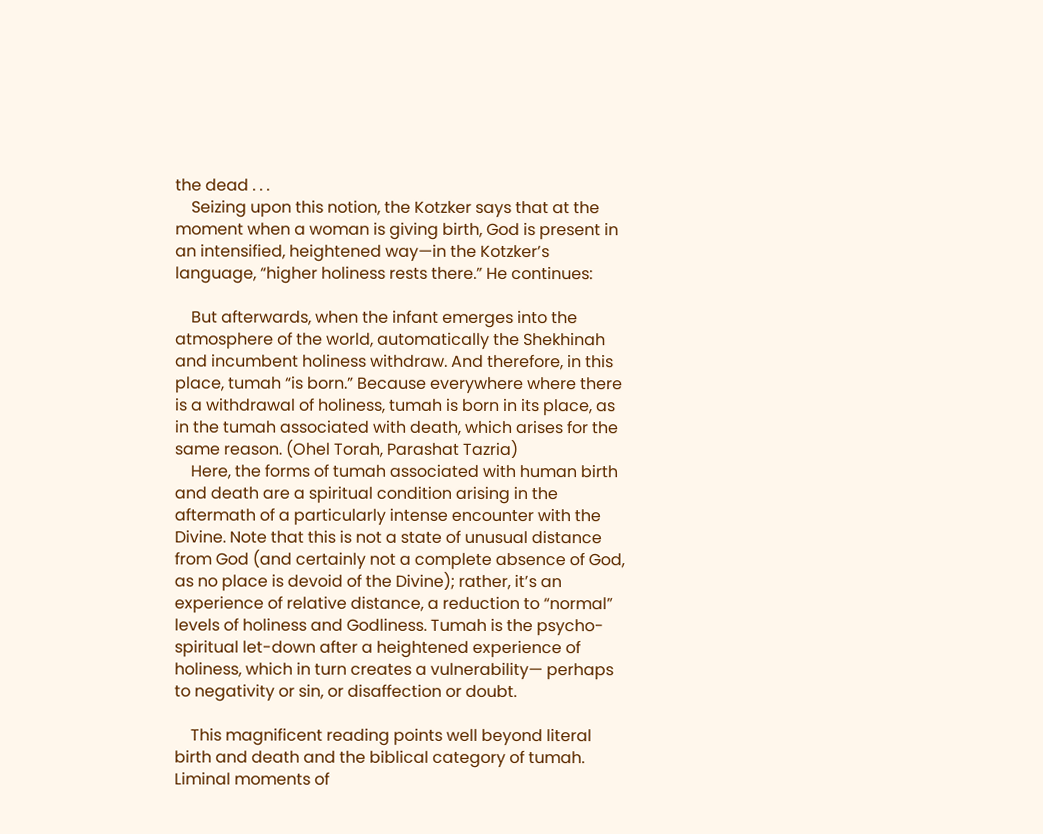the dead . . .
    Seizing upon this notion, the Kotzker says that at the moment when a woman is giving birth, God is present in an intensified, heightened way—in the Kotzker’s language, “higher holiness rests there.” He continues:

    But afterwards, when the infant emerges into the atmosphere of the world, automatically the Shekhinah and incumbent holiness withdraw. And therefore, in this place, tumah “is born.” Because everywhere where there is a withdrawal of holiness, tumah is born in its place, as in the tumah associated with death, which arises for the same reason. (Ohel Torah, Parashat Tazria)
    Here, the forms of tumah associated with human birth and death are a spiritual condition arising in the aftermath of a particularly intense encounter with the Divine. Note that this is not a state of unusual distance from God (and certainly not a complete absence of God, as no place is devoid of the Divine); rather, it’s an experience of relative distance, a reduction to “normal” levels of holiness and Godliness. Tumah is the psycho-spiritual let-down after a heightened experience of holiness, which in turn creates a vulnerability— perhaps to negativity or sin, or disaffection or doubt.

    This magnificent reading points well beyond literal birth and death and the biblical category of tumah. Liminal moments of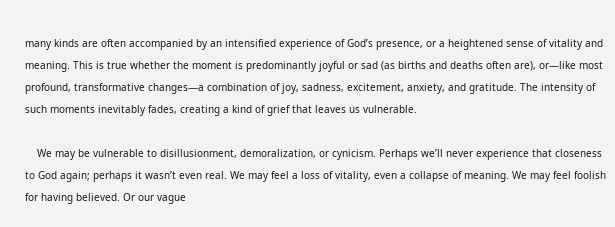many kinds are often accompanied by an intensified experience of God’s presence, or a heightened sense of vitality and meaning. This is true whether the moment is predominantly joyful or sad (as births and deaths often are), or—like most profound, transformative changes—a combination of joy, sadness, excitement, anxiety, and gratitude. The intensity of such moments inevitably fades, creating a kind of grief that leaves us vulnerable.

    We may be vulnerable to disillusionment, demoralization, or cynicism. Perhaps we’ll never experience that closeness to God again; perhaps it wasn’t even real. We may feel a loss of vitality, even a collapse of meaning. We may feel foolish for having believed. Or our vague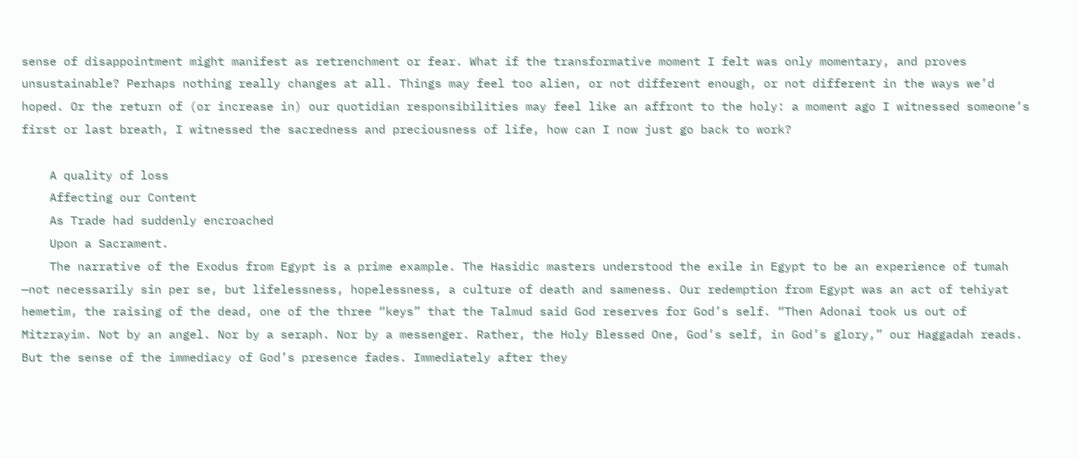sense of disappointment might manifest as retrenchment or fear. What if the transformative moment I felt was only momentary, and proves unsustainable? Perhaps nothing really changes at all. Things may feel too alien, or not different enough, or not different in the ways we’d hoped. Or the return of (or increase in) our quotidian responsibilities may feel like an affront to the holy: a moment ago I witnessed someone’s first or last breath, I witnessed the sacredness and preciousness of life, how can I now just go back to work?

    A quality of loss
    Affecting our Content
    As Trade had suddenly encroached
    Upon a Sacrament.
    The narrative of the Exodus from Egypt is a prime example. The Hasidic masters understood the exile in Egypt to be an experience of tumah —not necessarily sin per se, but lifelessness, hopelessness, a culture of death and sameness. Our redemption from Egypt was an act of tehiyat hemetim, the raising of the dead, one of the three “keys” that the Talmud said God reserves for God’s self. “Then Adonai took us out of Mitzrayim. Not by an angel. Nor by a seraph. Nor by a messenger. Rather, the Holy Blessed One, God’s self, in God’s glory,” our Haggadah reads. But the sense of the immediacy of God’s presence fades. Immediately after they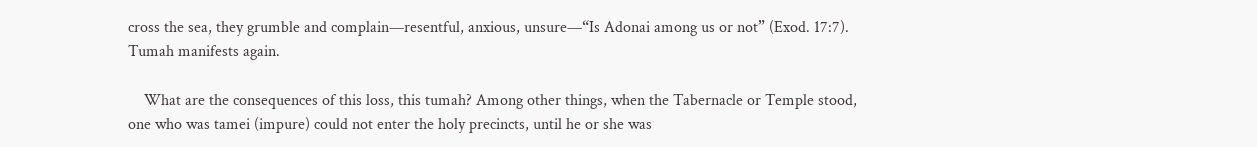cross the sea, they grumble and complain—resentful, anxious, unsure—“Is Adonai among us or not” (Exod. 17:7). Tumah manifests again.

    What are the consequences of this loss, this tumah? Among other things, when the Tabernacle or Temple stood, one who was tamei (impure) could not enter the holy precincts, until he or she was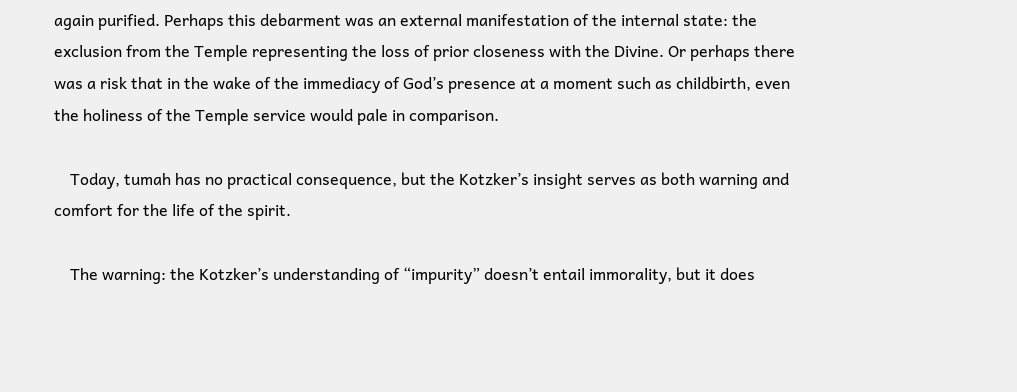again purified. Perhaps this debarment was an external manifestation of the internal state: the exclusion from the Temple representing the loss of prior closeness with the Divine. Or perhaps there was a risk that in the wake of the immediacy of God’s presence at a moment such as childbirth, even the holiness of the Temple service would pale in comparison.

    Today, tumah has no practical consequence, but the Kotzker’s insight serves as both warning and comfort for the life of the spirit.

    The warning: the Kotzker’s understanding of “impurity” doesn’t entail immorality, but it does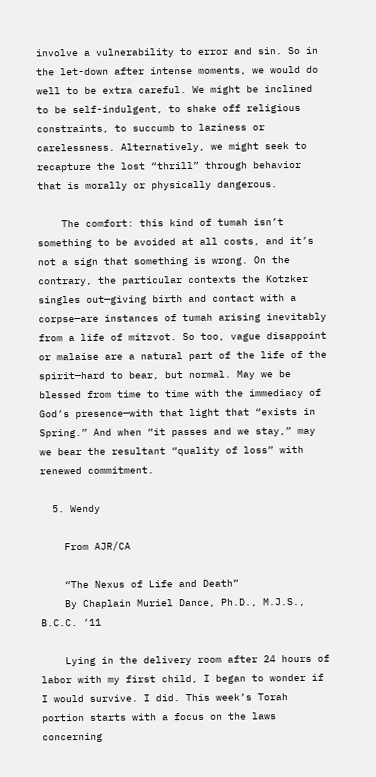involve a vulnerability to error and sin. So in the let-down after intense moments, we would do well to be extra careful. We might be inclined to be self-indulgent, to shake off religious constraints, to succumb to laziness or carelessness. Alternatively, we might seek to recapture the lost “thrill” through behavior that is morally or physically dangerous.

    The comfort: this kind of tumah isn’t something to be avoided at all costs, and it’s not a sign that something is wrong. On the contrary, the particular contexts the Kotzker singles out—giving birth and contact with a corpse—are instances of tumah arising inevitably from a life of mitzvot. So too, vague disappoint or malaise are a natural part of the life of the spirit—hard to bear, but normal. May we be blessed from time to time with the immediacy of God’s presence—with that light that “exists in Spring.” And when “it passes and we stay,” may we bear the resultant “quality of loss” with renewed commitment.

  5. Wendy

    From AJR/CA

    “The Nexus of Life and Death”
    By Chaplain Muriel Dance, Ph.D., M.J.S., B.C.C. ’11

    Lying in the delivery room after 24 hours of labor with my first child, I began to wonder if I would survive. I did. This week’s Torah portion starts with a focus on the laws concerning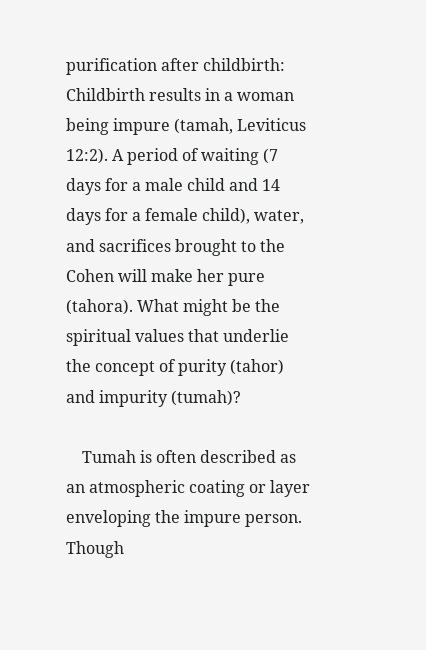purification after childbirth: Childbirth results in a woman being impure (tamah, Leviticus 12:2). A period of waiting (7 days for a male child and 14 days for a female child), water, and sacrifices brought to the Cohen will make her pure (tahora). What might be the spiritual values that underlie the concept of purity (tahor) and impurity (tumah)?

    Tumah is often described as an atmospheric coating or layer enveloping the impure person. Though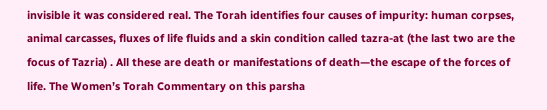invisible it was considered real. The Torah identifies four causes of impurity: human corpses, animal carcasses, fluxes of life fluids and a skin condition called tazra-at (the last two are the focus of Tazria) . All these are death or manifestations of death—the escape of the forces of life. The Women’s Torah Commentary on this parsha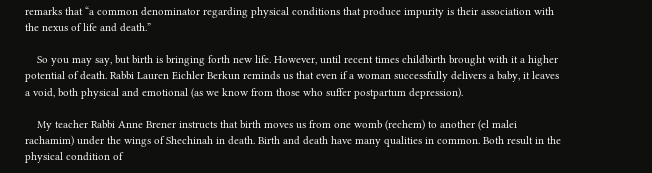remarks that “a common denominator regarding physical conditions that produce impurity is their association with the nexus of life and death.”

    So you may say, but birth is bringing forth new life. However, until recent times childbirth brought with it a higher potential of death. Rabbi Lauren Eichler Berkun reminds us that even if a woman successfully delivers a baby, it leaves a void, both physical and emotional (as we know from those who suffer postpartum depression).

    My teacher Rabbi Anne Brener instructs that birth moves us from one womb (rechem) to another (el malei rachamim) under the wings of Shechinah in death. Birth and death have many qualities in common. Both result in the physical condition of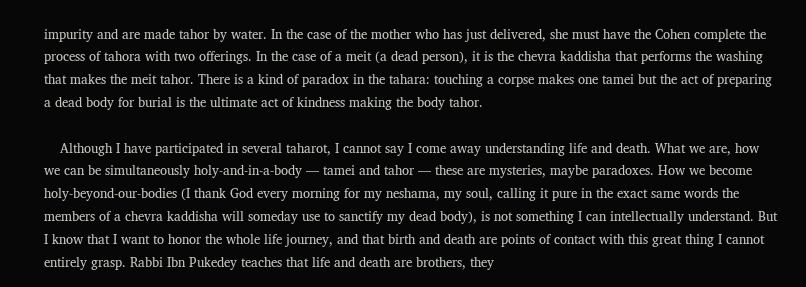impurity and are made tahor by water. In the case of the mother who has just delivered, she must have the Cohen complete the process of tahora with two offerings. In the case of a meit (a dead person), it is the chevra kaddisha that performs the washing that makes the meit tahor. There is a kind of paradox in the tahara: touching a corpse makes one tamei but the act of preparing a dead body for burial is the ultimate act of kindness making the body tahor.

    Although I have participated in several taharot, I cannot say I come away understanding life and death. What we are, how we can be simultaneously holy-and-in-a-body — tamei and tahor — these are mysteries, maybe paradoxes. How we become holy-beyond-our-bodies (I thank God every morning for my neshama, my soul, calling it pure in the exact same words the members of a chevra kaddisha will someday use to sanctify my dead body), is not something I can intellectually understand. But I know that I want to honor the whole life journey, and that birth and death are points of contact with this great thing I cannot entirely grasp. Rabbi Ibn Pukedey teaches that life and death are brothers, they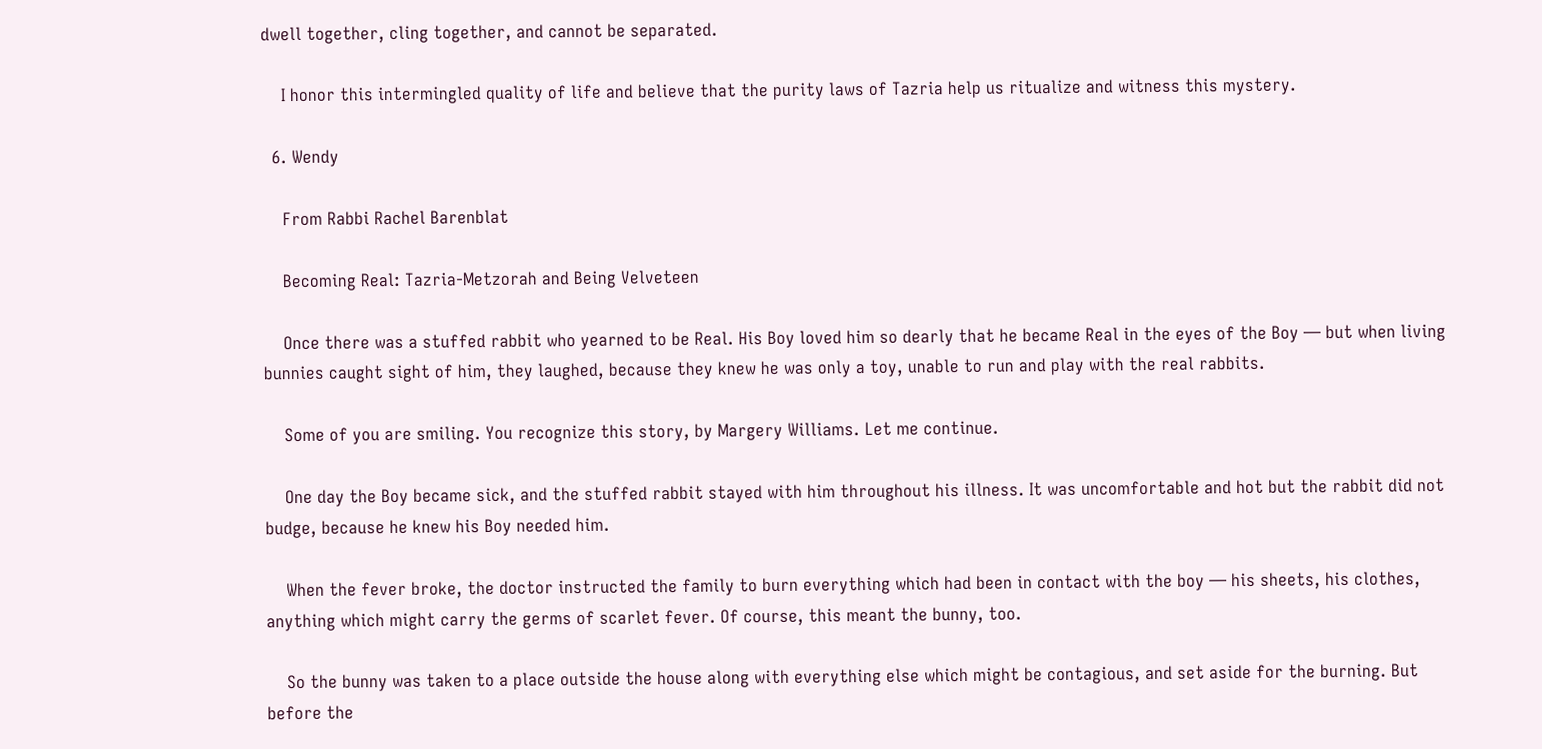dwell together, cling together, and cannot be separated.

    I honor this intermingled quality of life and believe that the purity laws of Tazria help us ritualize and witness this mystery.

  6. Wendy

    From Rabbi Rachel Barenblat

    Becoming Real: Tazria-Metzorah and Being Velveteen

    Once there was a stuffed rabbit who yearned to be Real. His Boy loved him so dearly that he became Real in the eyes of the Boy — but when living bunnies caught sight of him, they laughed, because they knew he was only a toy, unable to run and play with the real rabbits.

    Some of you are smiling. You recognize this story, by Margery Williams. Let me continue.

    One day the Boy became sick, and the stuffed rabbit stayed with him throughout his illness. It was uncomfortable and hot but the rabbit did not budge, because he knew his Boy needed him.

    When the fever broke, the doctor instructed the family to burn everything which had been in contact with the boy — his sheets, his clothes, anything which might carry the germs of scarlet fever. Of course, this meant the bunny, too.

    So the bunny was taken to a place outside the house along with everything else which might be contagious, and set aside for the burning. But before the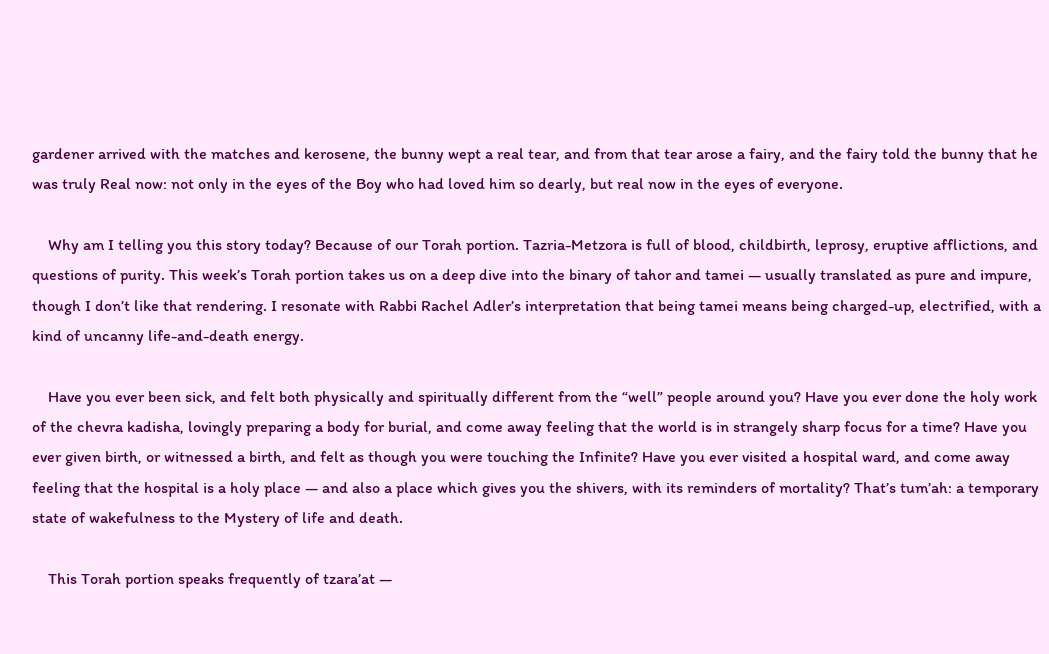gardener arrived with the matches and kerosene, the bunny wept a real tear, and from that tear arose a fairy, and the fairy told the bunny that he was truly Real now: not only in the eyes of the Boy who had loved him so dearly, but real now in the eyes of everyone.

    Why am I telling you this story today? Because of our Torah portion. Tazria-Metzora is full of blood, childbirth, leprosy, eruptive afflictions, and questions of purity. This week’s Torah portion takes us on a deep dive into the binary of tahor and tamei — usually translated as pure and impure, though I don’t like that rendering. I resonate with Rabbi Rachel Adler’s interpretation that being tamei means being charged-up, electrified, with a kind of uncanny life-and-death energy.

    Have you ever been sick, and felt both physically and spiritually different from the “well” people around you? Have you ever done the holy work of the chevra kadisha, lovingly preparing a body for burial, and come away feeling that the world is in strangely sharp focus for a time? Have you ever given birth, or witnessed a birth, and felt as though you were touching the Infinite? Have you ever visited a hospital ward, and come away feeling that the hospital is a holy place — and also a place which gives you the shivers, with its reminders of mortality? That’s tum’ah: a temporary state of wakefulness to the Mystery of life and death.

    This Torah portion speaks frequently of tzara’at —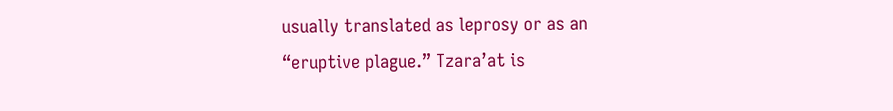usually translated as leprosy or as an “eruptive plague.” Tzara’at is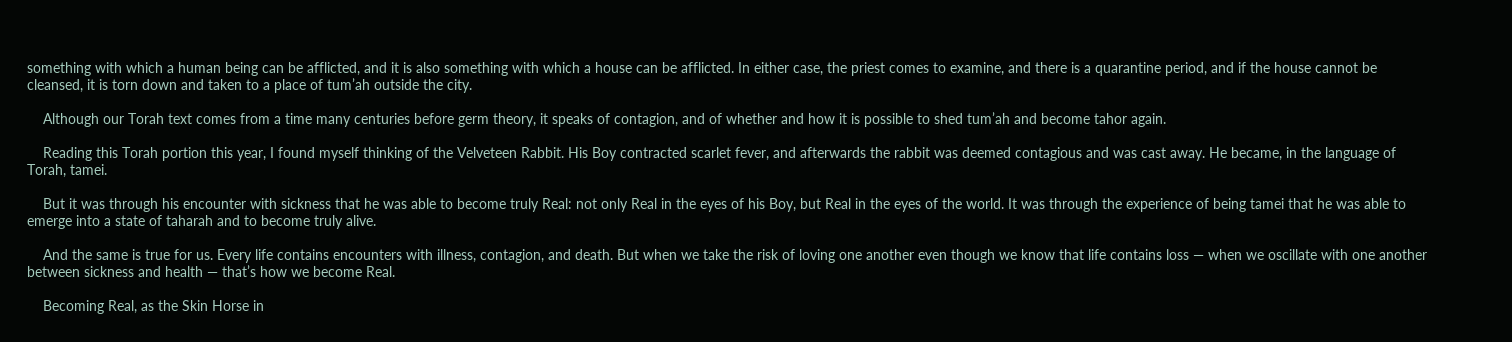something with which a human being can be afflicted, and it is also something with which a house can be afflicted. In either case, the priest comes to examine, and there is a quarantine period, and if the house cannot be cleansed, it is torn down and taken to a place of tum’ah outside the city.

    Although our Torah text comes from a time many centuries before germ theory, it speaks of contagion, and of whether and how it is possible to shed tum’ah and become tahor again.

    Reading this Torah portion this year, I found myself thinking of the Velveteen Rabbit. His Boy contracted scarlet fever, and afterwards the rabbit was deemed contagious and was cast away. He became, in the language of Torah, tamei.

    But it was through his encounter with sickness that he was able to become truly Real: not only Real in the eyes of his Boy, but Real in the eyes of the world. It was through the experience of being tamei that he was able to emerge into a state of taharah and to become truly alive.

    And the same is true for us. Every life contains encounters with illness, contagion, and death. But when we take the risk of loving one another even though we know that life contains loss — when we oscillate with one another between sickness and health — that’s how we become Real.

    Becoming Real, as the Skin Horse in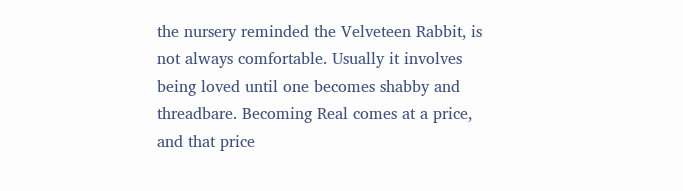the nursery reminded the Velveteen Rabbit, is not always comfortable. Usually it involves being loved until one becomes shabby and threadbare. Becoming Real comes at a price, and that price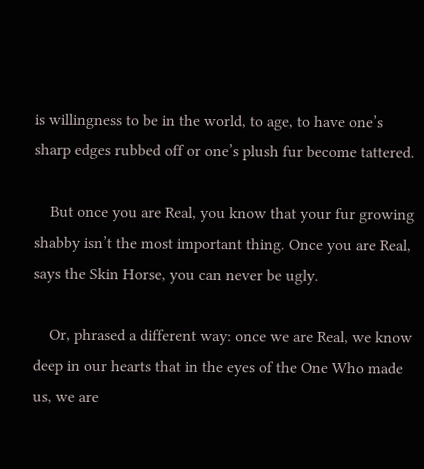is willingness to be in the world, to age, to have one’s sharp edges rubbed off or one’s plush fur become tattered.

    But once you are Real, you know that your fur growing shabby isn’t the most important thing. Once you are Real, says the Skin Horse, you can never be ugly.

    Or, phrased a different way: once we are Real, we know deep in our hearts that in the eyes of the One Who made us, we are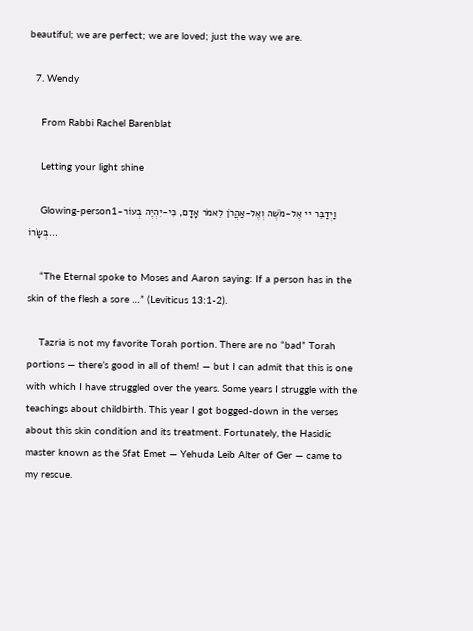beautiful; we are perfect; we are loved; just the way we are.

  7. Wendy

    From Rabbi Rachel Barenblat

    Letting your light shine

    Glowing-person1וַיְדַבֵּר יי אֶל-מֹשֶׁה וְאֶל-אַהֲרֹן לֵאמֹר אָדָם, כִּי-יִהְיֶה בְעוֹר-בְּשָׂרוֹ…

    “The Eternal spoke to Moses and Aaron saying: If a person has in the skin of the flesh a sore …” (Leviticus 13:1-2).

    Tazria is not my favorite Torah portion. There are no “bad” Torah portions — there’s good in all of them! — but I can admit that this is one with which I have struggled over the years. Some years I struggle with the teachings about childbirth. This year I got bogged-down in the verses about this skin condition and its treatment. Fortunately, the Hasidic master known as the Sfat Emet — Yehuda Leib Alter of Ger — came to my rescue.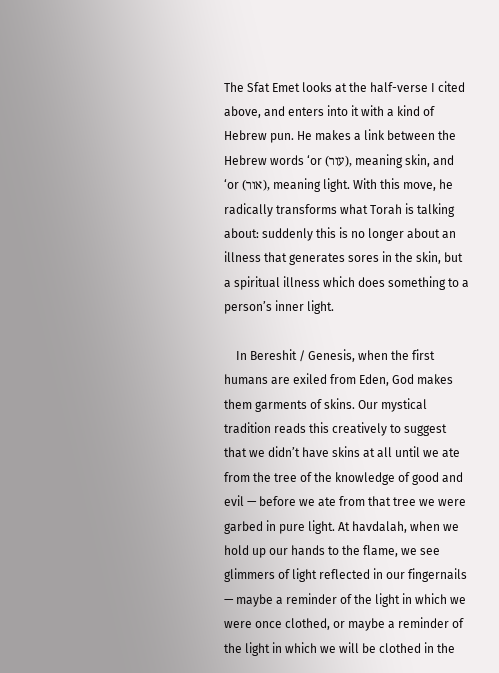The Sfat Emet looks at the half-verse I cited above, and enters into it with a kind of Hebrew pun. He makes a link between the Hebrew words ‘or (עור), meaning skin, and ‘or (אור), meaning light. With this move, he radically transforms what Torah is talking about: suddenly this is no longer about an illness that generates sores in the skin, but a spiritual illness which does something to a person’s inner light.

    In Bereshit / Genesis, when the first humans are exiled from Eden, God makes them garments of skins. Our mystical tradition reads this creatively to suggest that we didn’t have skins at all until we ate from the tree of the knowledge of good and evil — before we ate from that tree we were garbed in pure light. At havdalah, when we hold up our hands to the flame, we see glimmers of light reflected in our fingernails — maybe a reminder of the light in which we were once clothed, or maybe a reminder of the light in which we will be clothed in the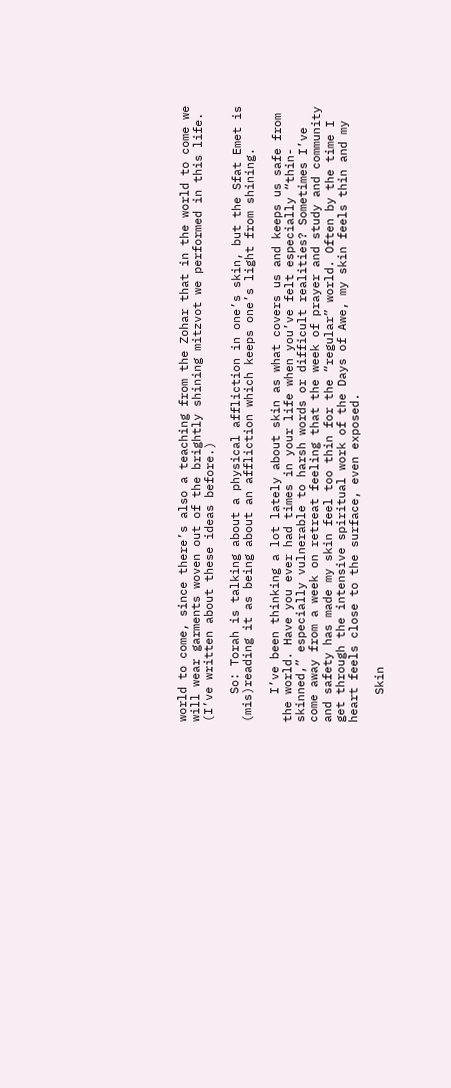world to come, since there’s also a teaching from the Zohar that in the world to come we will wear garments woven out of the brightly shining mitzvot we performed in this life. (I’ve written about these ideas before.)

    So: Torah is talking about a physical affliction in one’s skin, but the Sfat Emet is (mis)reading it as being about an affliction which keeps one’s light from shining.

    I’ve been thinking a lot lately about skin as what covers us and keeps us safe from the world. Have you ever had times in your life when you’ve felt especially “thin-skinned,” especially vulnerable to harsh words or difficult realities? Sometimes I’ve come away from a week on retreat feeling that the week of prayer and study and community and safety has made my skin feel too thin for the “regular” world. Often by the time I get through the intensive spiritual work of the Days of Awe, my skin feels thin and my heart feels close to the surface, even exposed.

    Skin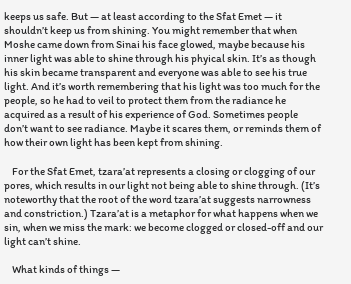keeps us safe. But — at least according to the Sfat Emet — it shouldn’t keep us from shining. You might remember that when Moshe came down from Sinai his face glowed, maybe because his inner light was able to shine through his phyical skin. It’s as though his skin became transparent and everyone was able to see his true light. And it’s worth remembering that his light was too much for the people, so he had to veil to protect them from the radiance he acquired as a result of his experience of God. Sometimes people don’t want to see radiance. Maybe it scares them, or reminds them of how their own light has been kept from shining.

    For the Sfat Emet, tzara’at represents a closing or clogging of our pores, which results in our light not being able to shine through. (It’s noteworthy that the root of the word tzara’at suggests narrowness and constriction.) Tzara’at is a metaphor for what happens when we sin, when we miss the mark: we become clogged or closed-off and our light can’t shine.

    What kinds of things —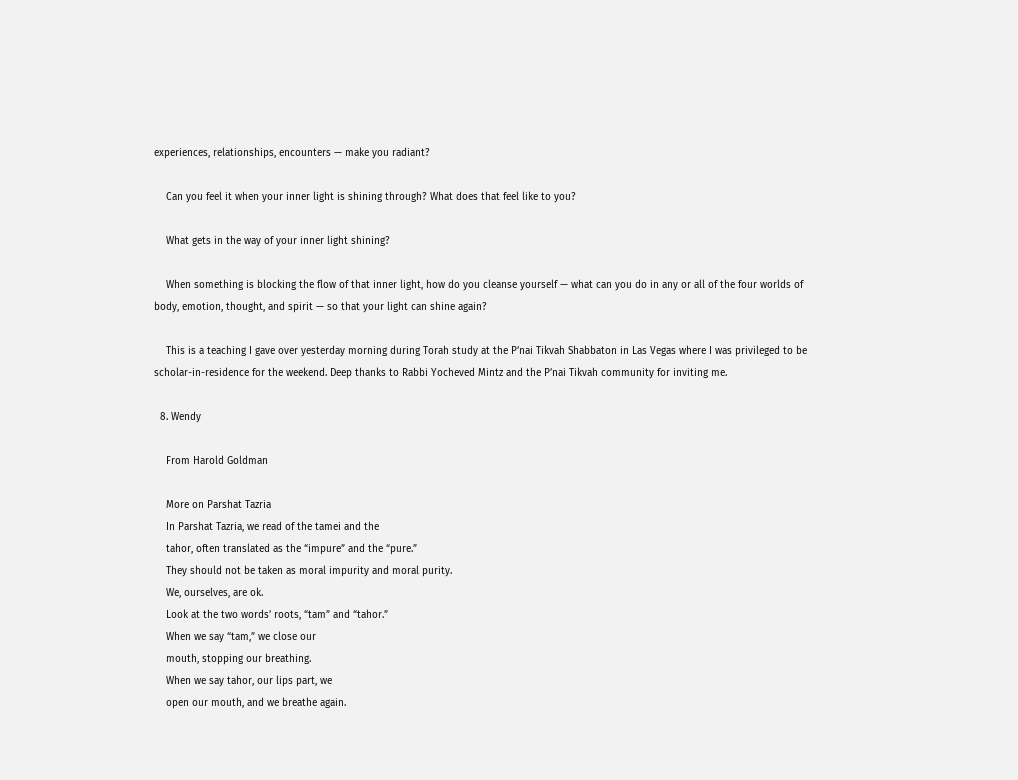experiences, relationships, encounters — make you radiant?

    Can you feel it when your inner light is shining through? What does that feel like to you?

    What gets in the way of your inner light shining?

    When something is blocking the flow of that inner light, how do you cleanse yourself — what can you do in any or all of the four worlds of body, emotion, thought, and spirit — so that your light can shine again?

    This is a teaching I gave over yesterday morning during Torah study at the P’nai Tikvah Shabbaton in Las Vegas where I was privileged to be scholar-in-residence for the weekend. Deep thanks to Rabbi Yocheved Mintz and the P’nai Tikvah community for inviting me.

  8. Wendy

    From Harold Goldman

    More on Parshat Tazria
    In Parshat Tazria, we read of the tamei and the
    tahor, often translated as the “impure” and the “pure.”
    They should not be taken as moral impurity and moral purity.
    We, ourselves, are ok.
    Look at the two words’ roots, “tam” and “tahor.”
    When we say “tam,” we close our
    mouth, stopping our breathing.
    When we say tahor, our lips part, we
    open our mouth, and we breathe again.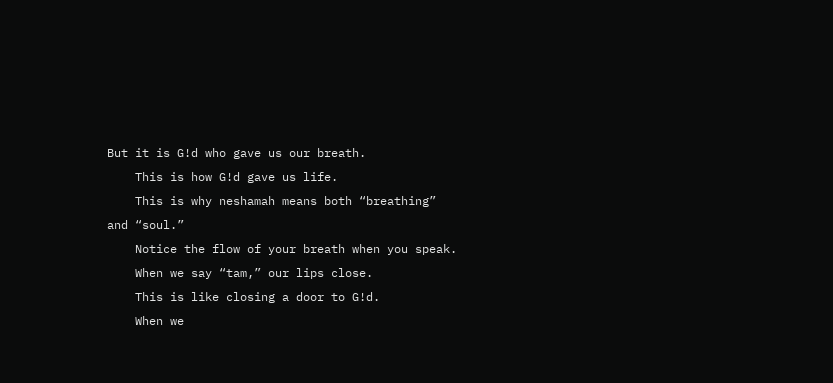But it is G!d who gave us our breath.
    This is how G!d gave us life.
    This is why neshamah means both “breathing” and “soul.”
    Notice the flow of your breath when you speak.
    When we say “tam,” our lips close.
    This is like closing a door to G!d.
    When we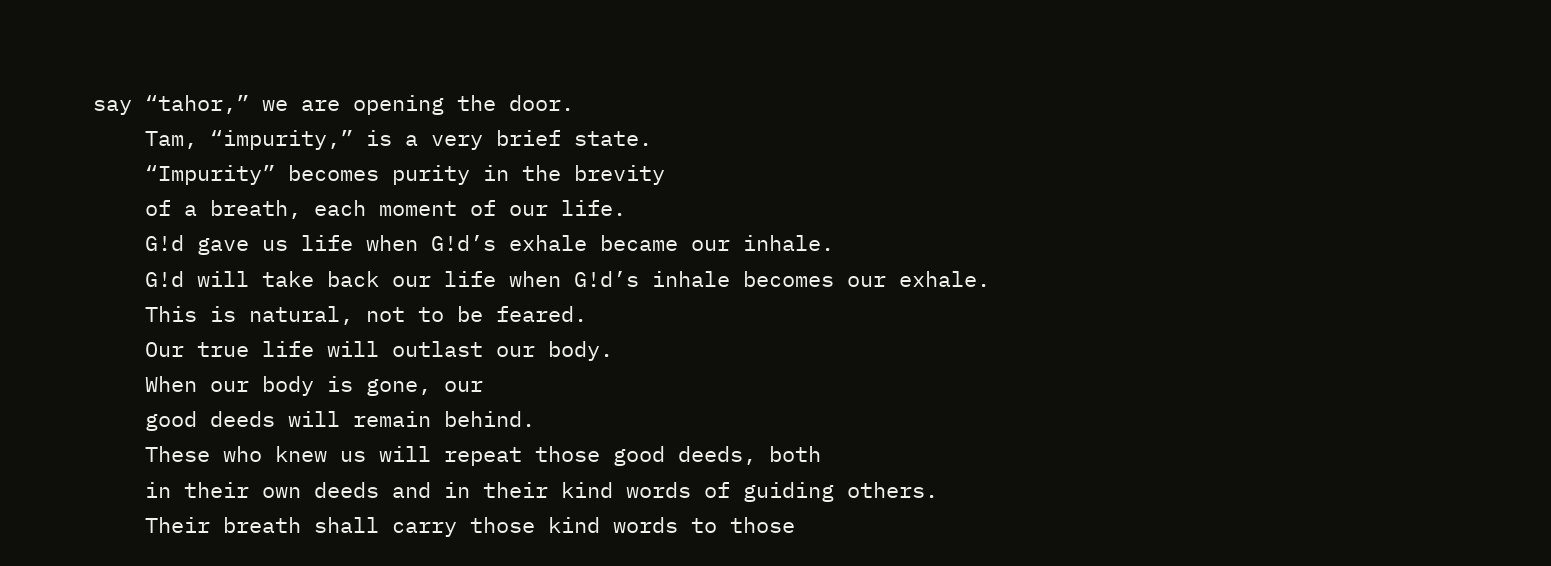say “tahor,” we are opening the door.
    Tam, “impurity,” is a very brief state.
    “Impurity” becomes purity in the brevity
    of a breath, each moment of our life.
    G!d gave us life when G!d’s exhale became our inhale.
    G!d will take back our life when G!d’s inhale becomes our exhale.
    This is natural, not to be feared.
    Our true life will outlast our body.
    When our body is gone, our
    good deeds will remain behind.
    These who knew us will repeat those good deeds, both
    in their own deeds and in their kind words of guiding others.
    Their breath shall carry those kind words to those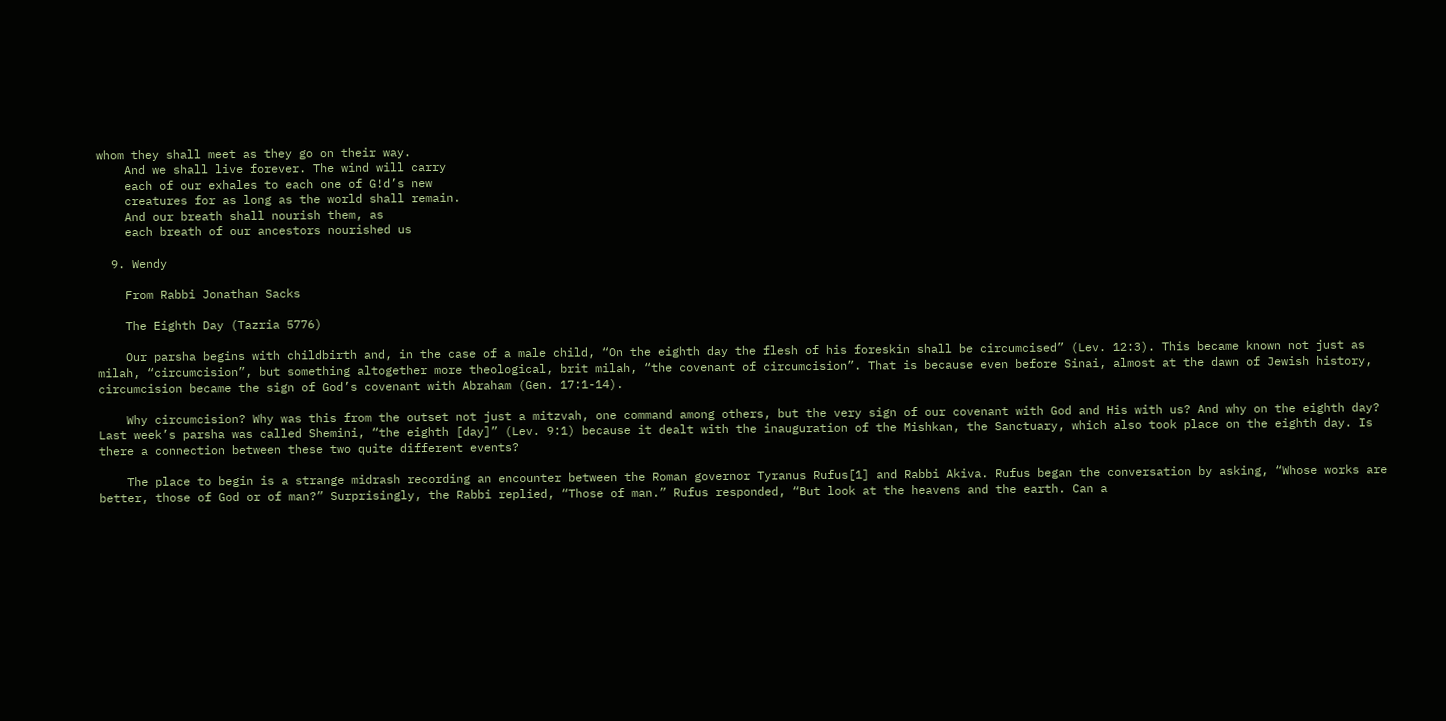whom they shall meet as they go on their way.
    And we shall live forever. The wind will carry
    each of our exhales to each one of G!d’s new
    creatures for as long as the world shall remain.
    And our breath shall nourish them, as
    each breath of our ancestors nourished us

  9. Wendy

    From Rabbi Jonathan Sacks

    The Eighth Day (Tazria 5776)

    Our parsha begins with childbirth and, in the case of a male child, “On the eighth day the flesh of his foreskin shall be circumcised” (Lev. 12:3). This became known not just as milah, “circumcision”, but something altogether more theological, brit milah, “the covenant of circumcision”. That is because even before Sinai, almost at the dawn of Jewish history, circumcision became the sign of God’s covenant with Abraham (Gen. 17:1-14).

    Why circumcision? Why was this from the outset not just a mitzvah, one command among others, but the very sign of our covenant with God and His with us? And why on the eighth day? Last week’s parsha was called Shemini, “the eighth [day]” (Lev. 9:1) because it dealt with the inauguration of the Mishkan, the Sanctuary, which also took place on the eighth day. Is there a connection between these two quite different events?

    The place to begin is a strange midrash recording an encounter between the Roman governor Tyranus Rufus[1] and Rabbi Akiva. Rufus began the conversation by asking, “Whose works are better, those of God or of man?” Surprisingly, the Rabbi replied, “Those of man.” Rufus responded, “But look at the heavens and the earth. Can a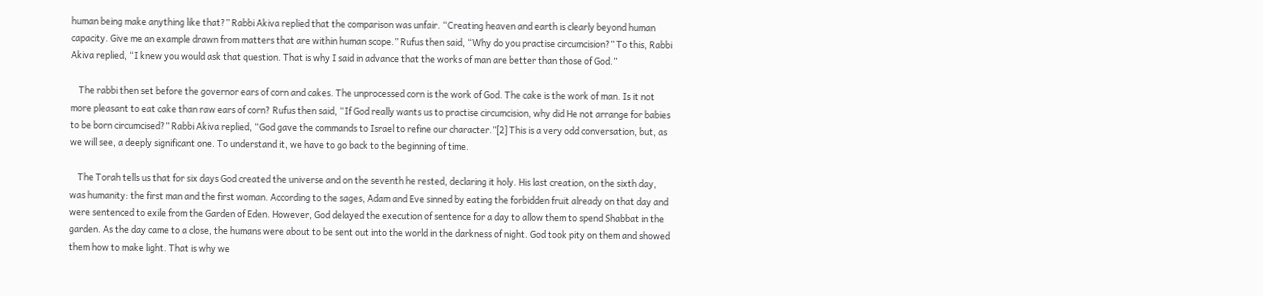human being make anything like that?” Rabbi Akiva replied that the comparison was unfair. “Creating heaven and earth is clearly beyond human capacity. Give me an example drawn from matters that are within human scope.” Rufus then said, “Why do you practise circumcision?” To this, Rabbi Akiva replied, “I knew you would ask that question. That is why I said in advance that the works of man are better than those of God.”

    The rabbi then set before the governor ears of corn and cakes. The unprocessed corn is the work of God. The cake is the work of man. Is it not more pleasant to eat cake than raw ears of corn? Rufus then said, “If God really wants us to practise circumcision, why did He not arrange for babies to be born circumcised?” Rabbi Akiva replied, “God gave the commands to Israel to refine our character.”[2] This is a very odd conversation, but, as we will see, a deeply significant one. To understand it, we have to go back to the beginning of time.

    The Torah tells us that for six days God created the universe and on the seventh he rested, declaring it holy. His last creation, on the sixth day, was humanity: the first man and the first woman. According to the sages, Adam and Eve sinned by eating the forbidden fruit already on that day and were sentenced to exile from the Garden of Eden. However, God delayed the execution of sentence for a day to allow them to spend Shabbat in the garden. As the day came to a close, the humans were about to be sent out into the world in the darkness of night. God took pity on them and showed them how to make light. That is why we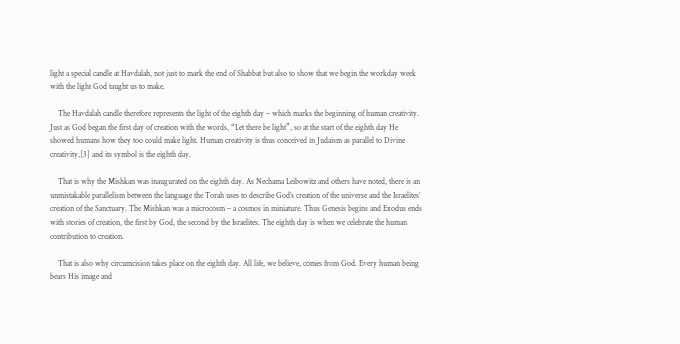light a special candle at Havdalah, not just to mark the end of Shabbat but also to show that we begin the workday week with the light God taught us to make.

    The Havdalah candle therefore represents the light of the eighth day – which marks the beginning of human creativity. Just as God began the first day of creation with the words, “Let there be light”, so at the start of the eighth day He showed humans how they too could make light. Human creativity is thus conceived in Judaism as parallel to Divine creativity,[3] and its symbol is the eighth day.

    That is why the Mishkan was inaugurated on the eighth day. As Nechama Leibowitz and others have noted, there is an unmistakable parallelism between the language the Torah uses to describe God’s creation of the universe and the Israelites’ creation of the Sanctuary. The Mishkan was a microcosm – a cosmos in miniature. Thus Genesis begins and Exodus ends with stories of creation, the first by God, the second by the Israelites. The eighth day is when we celebrate the human contribution to creation.

    That is also why circumcision takes place on the eighth day. All life, we believe, comes from God. Every human being bears His image and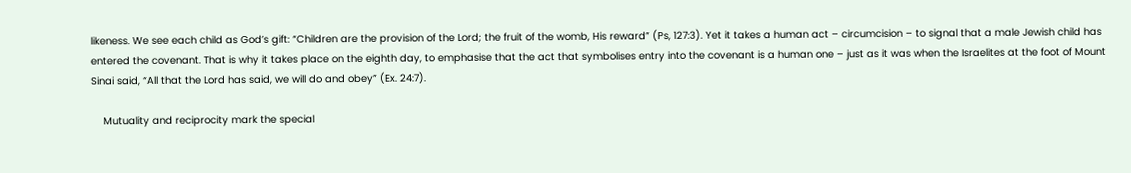likeness. We see each child as God’s gift: “Children are the provision of the Lord; the fruit of the womb, His reward” (Ps, 127:3). Yet it takes a human act – circumcision – to signal that a male Jewish child has entered the covenant. That is why it takes place on the eighth day, to emphasise that the act that symbolises entry into the covenant is a human one – just as it was when the Israelites at the foot of Mount Sinai said, “All that the Lord has said, we will do and obey” (Ex. 24:7).

    Mutuality and reciprocity mark the special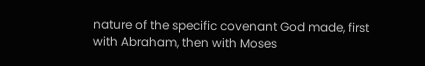nature of the specific covenant God made, first with Abraham, then with Moses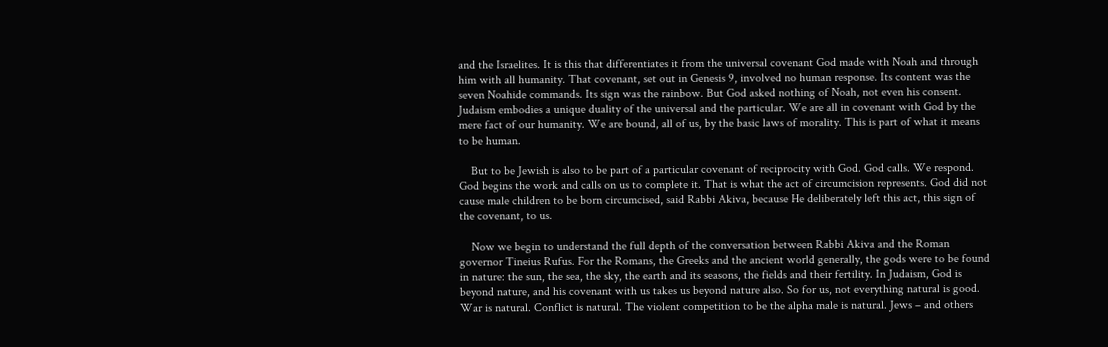and the Israelites. It is this that differentiates it from the universal covenant God made with Noah and through him with all humanity. That covenant, set out in Genesis 9, involved no human response. Its content was the seven Noahide commands. Its sign was the rainbow. But God asked nothing of Noah, not even his consent. Judaism embodies a unique duality of the universal and the particular. We are all in covenant with God by the mere fact of our humanity. We are bound, all of us, by the basic laws of morality. This is part of what it means to be human.

    But to be Jewish is also to be part of a particular covenant of reciprocity with God. God calls. We respond. God begins the work and calls on us to complete it. That is what the act of circumcision represents. God did not cause male children to be born circumcised, said Rabbi Akiva, because He deliberately left this act, this sign of the covenant, to us.

    Now we begin to understand the full depth of the conversation between Rabbi Akiva and the Roman governor Tineius Rufus. For the Romans, the Greeks and the ancient world generally, the gods were to be found in nature: the sun, the sea, the sky, the earth and its seasons, the fields and their fertility. In Judaism, God is beyond nature, and his covenant with us takes us beyond nature also. So for us, not everything natural is good. War is natural. Conflict is natural. The violent competition to be the alpha male is natural. Jews – and others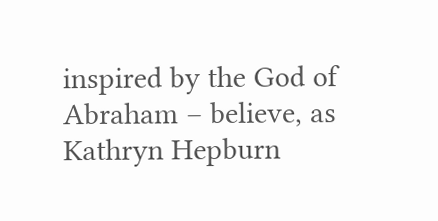inspired by the God of Abraham – believe, as Kathryn Hepburn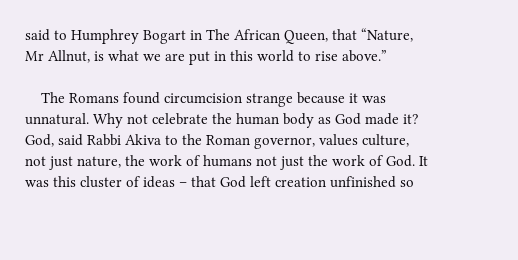said to Humphrey Bogart in The African Queen, that “Nature, Mr Allnut, is what we are put in this world to rise above.”

    The Romans found circumcision strange because it was unnatural. Why not celebrate the human body as God made it? God, said Rabbi Akiva to the Roman governor, values culture, not just nature, the work of humans not just the work of God. It was this cluster of ideas – that God left creation unfinished so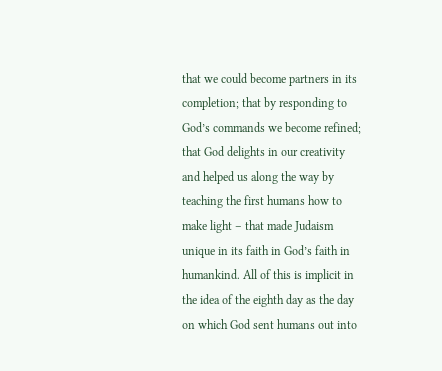that we could become partners in its completion; that by responding to God’s commands we become refined; that God delights in our creativity and helped us along the way by teaching the first humans how to make light – that made Judaism unique in its faith in God’s faith in humankind. All of this is implicit in the idea of the eighth day as the day on which God sent humans out into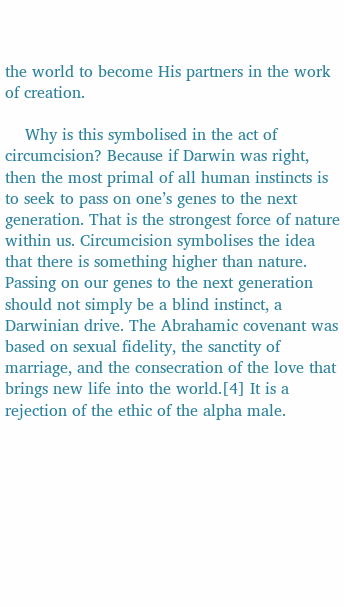the world to become His partners in the work of creation.

    Why is this symbolised in the act of circumcision? Because if Darwin was right, then the most primal of all human instincts is to seek to pass on one’s genes to the next generation. That is the strongest force of nature within us. Circumcision symbolises the idea that there is something higher than nature. Passing on our genes to the next generation should not simply be a blind instinct, a Darwinian drive. The Abrahamic covenant was based on sexual fidelity, the sanctity of marriage, and the consecration of the love that brings new life into the world.[4] It is a rejection of the ethic of the alpha male.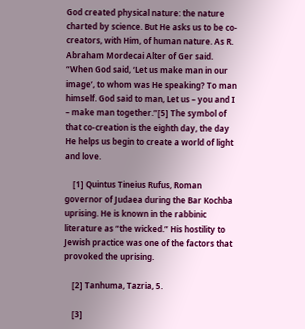God created physical nature: the nature charted by science. But He asks us to be co-creators, with Him, of human nature. As R. Abraham Mordecai Alter of Ger said. “When God said, ‘Let us make man in our image’, to whom was He speaking? To man himself. God said to man, Let us – you and I – make man together.”[5] The symbol of that co-creation is the eighth day, the day He helps us begin to create a world of light and love.

    [1] Quintus Tineius Rufus, Roman governor of Judaea during the Bar Kochba uprising. He is known in the rabbinic literature as “the wicked.” His hostility to Jewish practice was one of the factors that provoked the uprising.

    [2] Tanhuma, Tazria, 5.

    [3]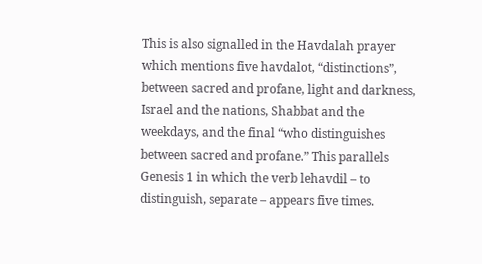This is also signalled in the Havdalah prayer which mentions five havdalot, “distinctions”, between sacred and profane, light and darkness, Israel and the nations, Shabbat and the weekdays, and the final “who distinguishes between sacred and profane.” This parallels Genesis 1 in which the verb lehavdil – to distinguish, separate – appears five times.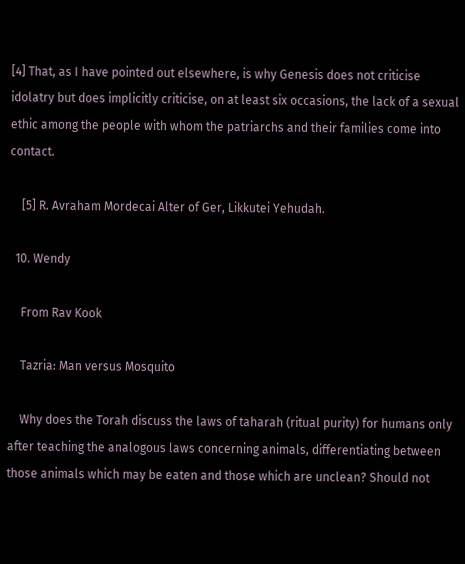[4] That, as I have pointed out elsewhere, is why Genesis does not criticise idolatry but does implicitly criticise, on at least six occasions, the lack of a sexual ethic among the people with whom the patriarchs and their families come into contact.

    [5] R. Avraham Mordecai Alter of Ger, Likkutei Yehudah.

  10. Wendy

    From Rav Kook

    Tazria: Man versus Mosquito

    Why does the Torah discuss the laws of taharah (ritual purity) for humans only after teaching the analogous laws concerning animals, differentiating between those animals which may be eaten and those which are unclean? Should not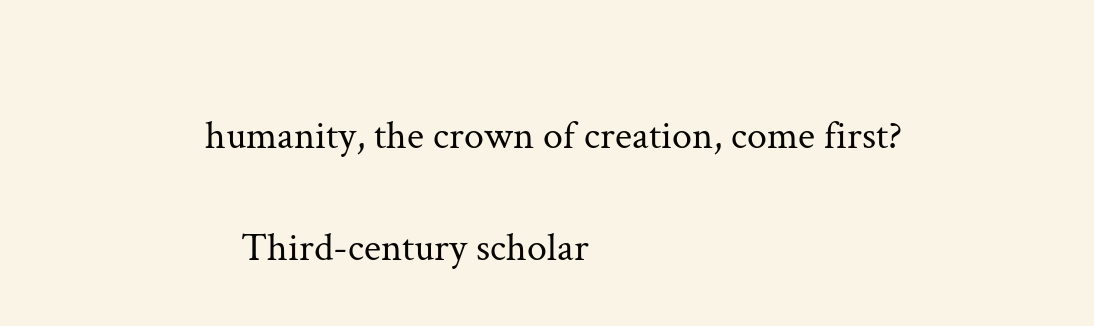humanity, the crown of creation, come first?

    Third-century scholar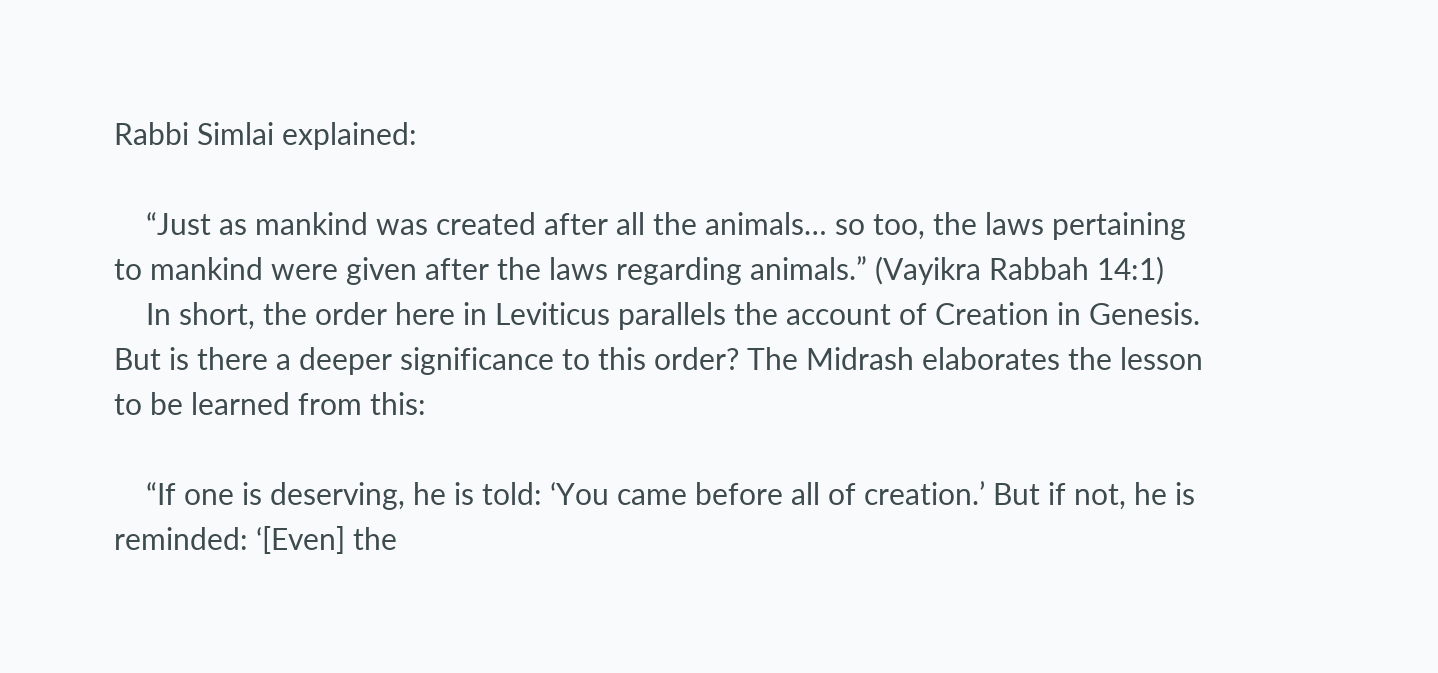Rabbi Simlai explained:

    “Just as mankind was created after all the animals… so too, the laws pertaining to mankind were given after the laws regarding animals.” (Vayikra Rabbah 14:1)
    In short, the order here in Leviticus parallels the account of Creation in Genesis. But is there a deeper significance to this order? The Midrash elaborates the lesson to be learned from this:

    “If one is deserving, he is told: ‘You came before all of creation.’ But if not, he is reminded: ‘[Even] the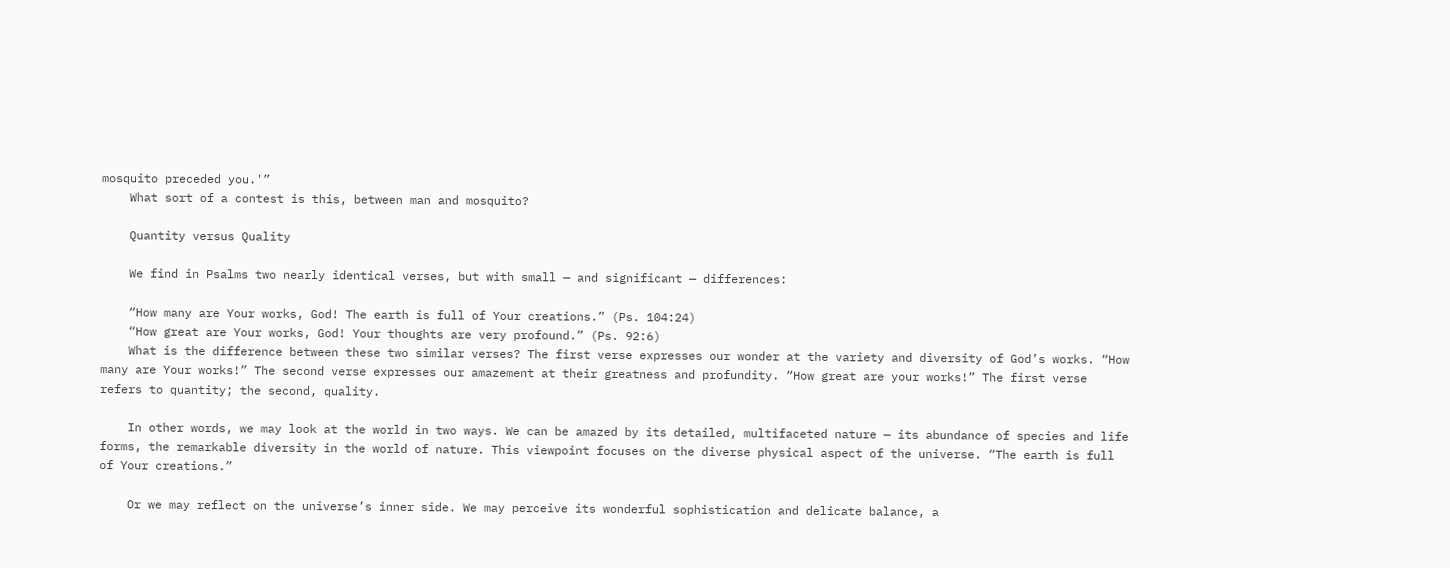mosquito preceded you.'”
    What sort of a contest is this, between man and mosquito?

    Quantity versus Quality

    We find in Psalms two nearly identical verses, but with small — and significant — differences:

    “How many are Your works, God! The earth is full of Your creations.” (Ps. 104:24)
    “How great are Your works, God! Your thoughts are very profound.” (Ps. 92:6)
    What is the difference between these two similar verses? The first verse expresses our wonder at the variety and diversity of God’s works. “How many are Your works!” The second verse expresses our amazement at their greatness and profundity. “How great are your works!” The first verse refers to quantity; the second, quality.

    In other words, we may look at the world in two ways. We can be amazed by its detailed, multifaceted nature — its abundance of species and life forms, the remarkable diversity in the world of nature. This viewpoint focuses on the diverse physical aspect of the universe. “The earth is full of Your creations.”

    Or we may reflect on the universe’s inner side. We may perceive its wonderful sophistication and delicate balance, a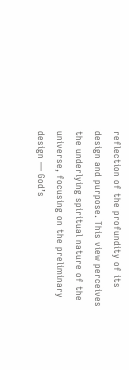reflection of the profundity of its design and purpose. This view perceives the underlying spiritual nature of the universe, focusing on the preliminary design — God’s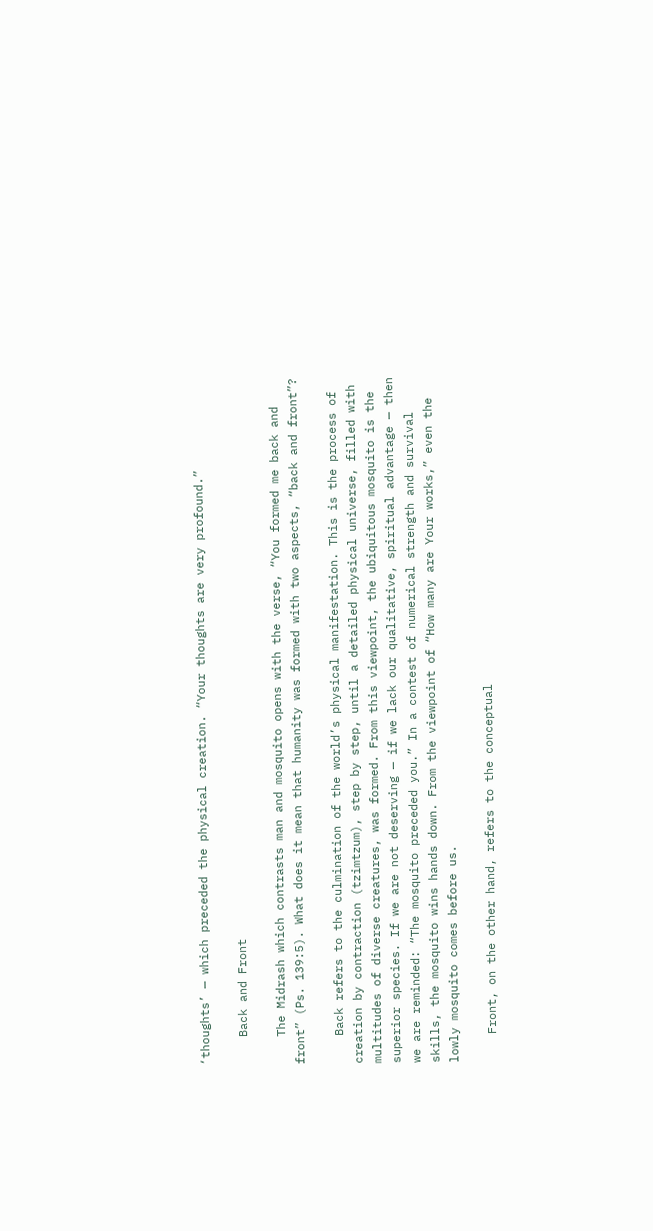‘thoughts’ — which preceded the physical creation. “Your thoughts are very profound.”

    Back and Front

    The Midrash which contrasts man and mosquito opens with the verse, “You formed me back and front” (Ps. 139:5). What does it mean that humanity was formed with two aspects, “back and front”?

    Back refers to the culmination of the world’s physical manifestation. This is the process of creation by contraction (tzimtzum), step by step, until a detailed physical universe, filled with multitudes of diverse creatures, was formed. From this viewpoint, the ubiquitous mosquito is the superior species. If we are not deserving — if we lack our qualitative, spiritual advantage — then we are reminded: “The mosquito preceded you.” In a contest of numerical strength and survival skills, the mosquito wins hands down. From the viewpoint of “How many are Your works,” even the lowly mosquito comes before us.

    Front, on the other hand, refers to the conceptual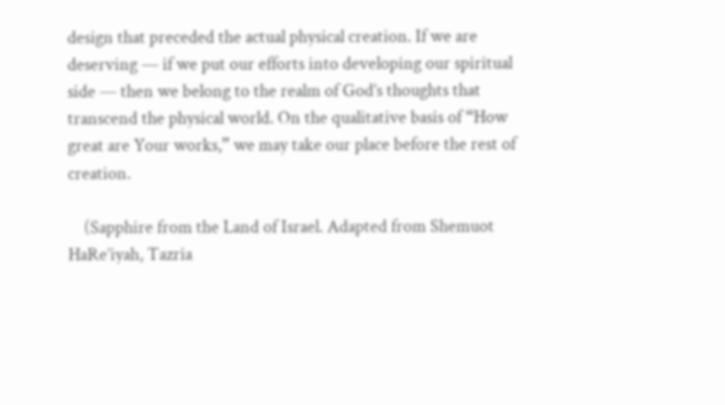design that preceded the actual physical creation. If we are deserving — if we put our efforts into developing our spiritual side — then we belong to the realm of God’s thoughts that transcend the physical world. On the qualitative basis of “How great are Your works,” we may take our place before the rest of creation.

    (Sapphire from the Land of Israel. Adapted from Shemuot HaRe’iyah, Tazria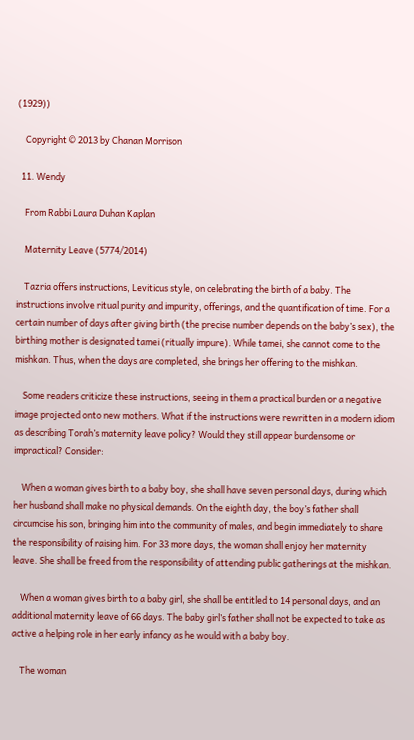(1929))

    Copyright © 2013 by Chanan Morrison

  11. Wendy

    From Rabbi Laura Duhan Kaplan

    Maternity Leave (5774/2014)

    Tazria offers instructions, Leviticus style, on celebrating the birth of a baby. The instructions involve ritual purity and impurity, offerings, and the quantification of time. For a certain number of days after giving birth (the precise number depends on the baby’s sex), the birthing mother is designated tamei (ritually impure). While tamei, she cannot come to the mishkan. Thus, when the days are completed, she brings her offering to the mishkan.

    Some readers criticize these instructions, seeing in them a practical burden or a negative image projected onto new mothers. What if the instructions were rewritten in a modern idiom as describing Torah’s maternity leave policy? Would they still appear burdensome or impractical? Consider:

    When a woman gives birth to a baby boy, she shall have seven personal days, during which her husband shall make no physical demands. On the eighth day, the boy’s father shall circumcise his son, bringing him into the community of males, and begin immediately to share the responsibility of raising him. For 33 more days, the woman shall enjoy her maternity leave. She shall be freed from the responsibility of attending public gatherings at the mishkan.

    When a woman gives birth to a baby girl, she shall be entitled to 14 personal days, and an additional maternity leave of 66 days. The baby girl’s father shall not be expected to take as active a helping role in her early infancy as he would with a baby boy.

    The woman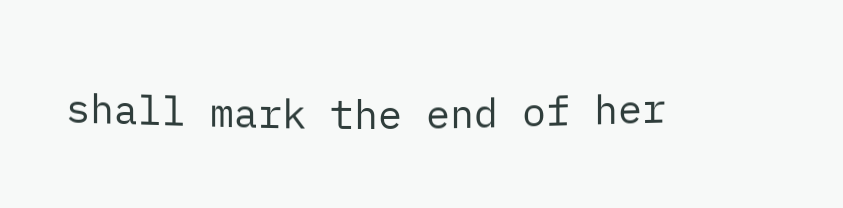shall mark the end of her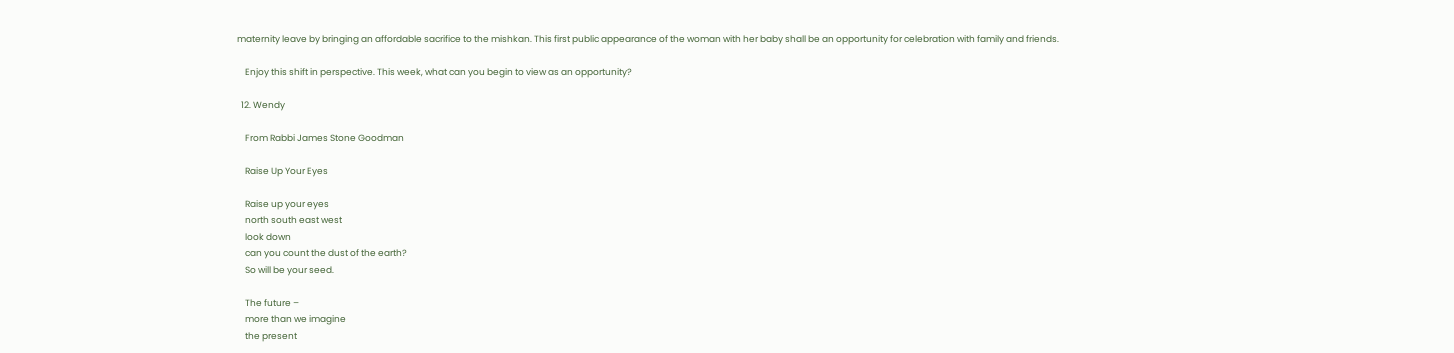maternity leave by bringing an affordable sacrifice to the mishkan. This first public appearance of the woman with her baby shall be an opportunity for celebration with family and friends.

    Enjoy this shift in perspective. This week, what can you begin to view as an opportunity?

  12. Wendy

    From Rabbi James Stone Goodman

    Raise Up Your Eyes

    Raise up your eyes
    north south east west
    look down
    can you count the dust of the earth?
    So will be your seed.

    The future –
    more than we imagine
    the present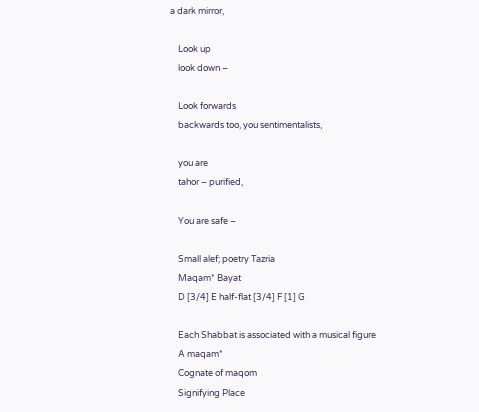a dark mirror,

    Look up
    look down –

    Look forwards
    backwards too, you sentimentalists,

    you are
    tahor – purified,

    You are safe –

    Small alef; poetry Tazria
    Maqam* Bayat
    D [3/4] E half-flat [3/4] F [1] G

    Each Shabbat is associated with a musical figure
    A maqam*
    Cognate of maqom
    Signifying Place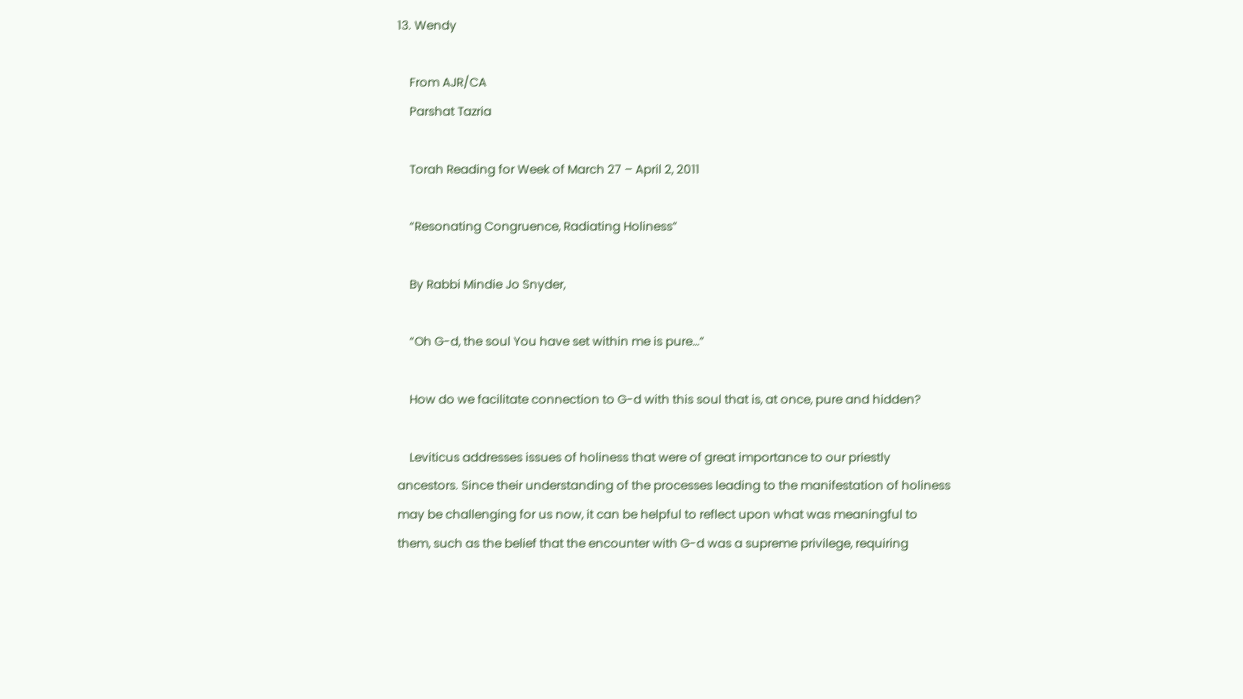13. Wendy

    From AJR/CA
    Parshat Tazria

    Torah Reading for Week of March 27 – April 2, 2011

    “Resonating Congruence, Radiating Holiness”

    By Rabbi Mindie Jo Snyder,

    “Oh G-d, the soul You have set within me is pure…”

    How do we facilitate connection to G-d with this soul that is, at once, pure and hidden?

    Leviticus addresses issues of holiness that were of great importance to our priestly ancestors. Since their understanding of the processes leading to the manifestation of holiness may be challenging for us now, it can be helpful to reflect upon what was meaningful to them, such as the belief that the encounter with G-d was a supreme privilege, requiring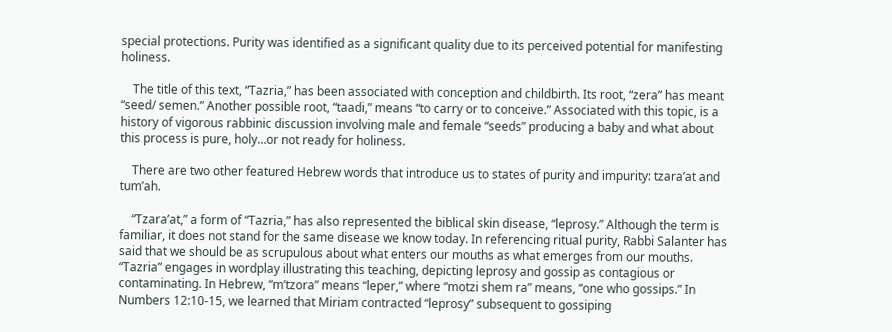special protections. Purity was identified as a significant quality due to its perceived potential for manifesting holiness.

    The title of this text, “Tazria,” has been associated with conception and childbirth. Its root, “zera” has meant “seed/ semen.” Another possible root, “taadi,” means “to carry or to conceive.” Associated with this topic, is a history of vigorous rabbinic discussion involving male and female “seeds” producing a baby and what about this process is pure, holy…or not ready for holiness.

    There are two other featured Hebrew words that introduce us to states of purity and impurity: tzara’at and tum’ah.

    “Tzara’at,” a form of “Tazria,” has also represented the biblical skin disease, “leprosy.” Although the term is familiar, it does not stand for the same disease we know today. In referencing ritual purity, Rabbi Salanter has said that we should be as scrupulous about what enters our mouths as what emerges from our mouths. “Tazria” engages in wordplay illustrating this teaching, depicting leprosy and gossip as contagious or contaminating. In Hebrew, “m’tzora” means “leper,” where “motzi shem ra” means, “one who gossips.” In Numbers 12:10-15, we learned that Miriam contracted “leprosy” subsequent to gossiping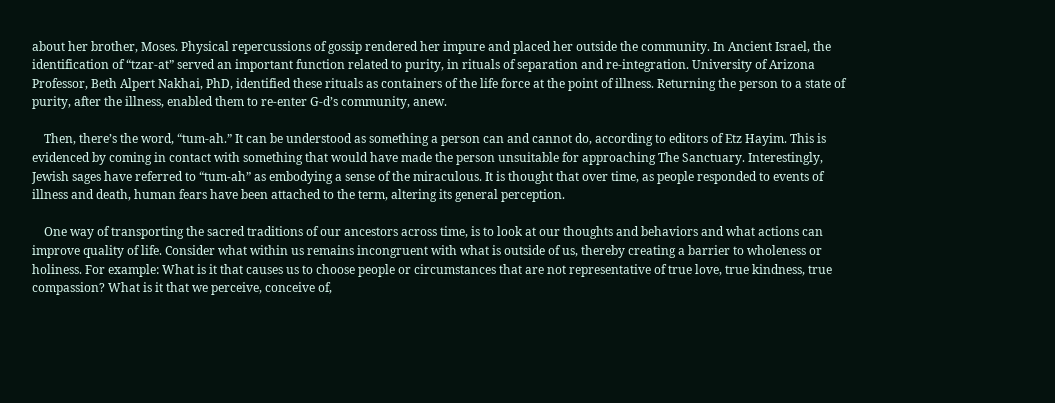about her brother, Moses. Physical repercussions of gossip rendered her impure and placed her outside the community. In Ancient Israel, the identification of “tzar-at” served an important function related to purity, in rituals of separation and re-integration. University of Arizona Professor, Beth Alpert Nakhai, PhD, identified these rituals as containers of the life force at the point of illness. Returning the person to a state of purity, after the illness, enabled them to re-enter G-d’s community, anew.

    Then, there’s the word, “tum-ah.” It can be understood as something a person can and cannot do, according to editors of Etz Hayim. This is evidenced by coming in contact with something that would have made the person unsuitable for approaching The Sanctuary. Interestingly, Jewish sages have referred to “tum-ah” as embodying a sense of the miraculous. It is thought that over time, as people responded to events of illness and death, human fears have been attached to the term, altering its general perception.

    One way of transporting the sacred traditions of our ancestors across time, is to look at our thoughts and behaviors and what actions can improve quality of life. Consider what within us remains incongruent with what is outside of us, thereby creating a barrier to wholeness or holiness. For example: What is it that causes us to choose people or circumstances that are not representative of true love, true kindness, true compassion? What is it that we perceive, conceive of,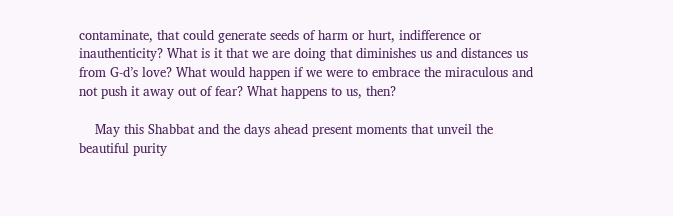contaminate, that could generate seeds of harm or hurt, indifference or inauthenticity? What is it that we are doing that diminishes us and distances us from G-d’s love? What would happen if we were to embrace the miraculous and not push it away out of fear? What happens to us, then?

    May this Shabbat and the days ahead present moments that unveil the beautiful purity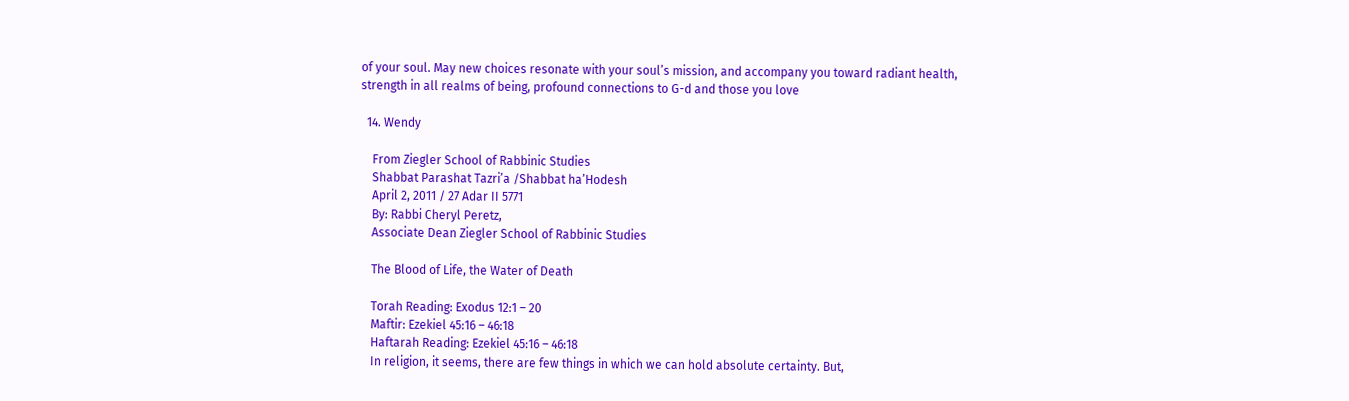of your soul. May new choices resonate with your soul’s mission, and accompany you toward radiant health, strength in all realms of being, profound connections to G-d and those you love

  14. Wendy

    From Ziegler School of Rabbinic Studies
    Shabbat Parashat Tazri’a /Shabbat ha’Hodesh
    April 2, 2011 / 27 Adar II 5771
    By: Rabbi Cheryl Peretz,
    Associate Dean Ziegler School of Rabbinic Studies

    The Blood of Life, the Water of Death

    Torah Reading: Exodus 12:1 – 20
    Maftir: Ezekiel 45:16 – 46:18
    Haftarah Reading: Ezekiel 45:16 – 46:18
    In religion, it seems, there are few things in which we can hold absolute certainty. But,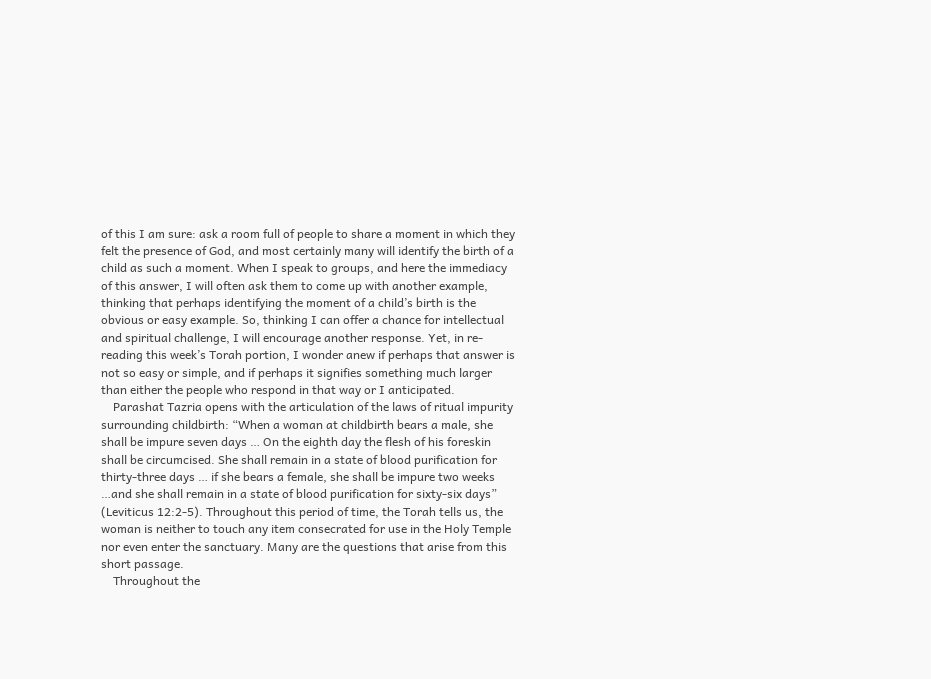of this I am sure: ask a room full of people to share a moment in which they felt the presence of God, and most certainly many will identify the birth of a child as such a moment. When I speak to groups, and here the immediacy of this answer, I will often ask them to come up with another example, thinking that perhaps identifying the moment of a child’s birth is the obvious or easy example. So, thinking I can offer a chance for intellectual and spiritual challenge, I will encourage another response. Yet, in re-reading this week’s Torah portion, I wonder anew if perhaps that answer is not so easy or simple, and if perhaps it signifies something much larger than either the people who respond in that way or I anticipated.
    Parashat Tazria opens with the articulation of the laws of ritual impurity surrounding childbirth: “When a woman at childbirth bears a male, she shall be impure seven days … On the eighth day the flesh of his foreskin shall be circumcised. She shall remain in a state of blood purification for thirty-three days … if she bears a female, she shall be impure two weeks …and she shall remain in a state of blood purification for sixty-six days” (Leviticus 12:2-5). Throughout this period of time, the Torah tells us, the woman is neither to touch any item consecrated for use in the Holy Temple nor even enter the sanctuary. Many are the questions that arise from this short passage.
    Throughout the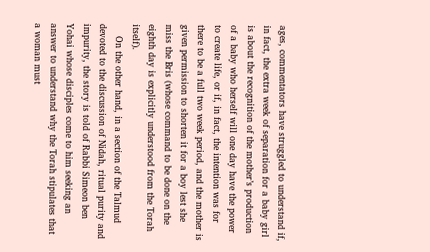ages, commentators have struggled to understand if, in fact, the extra week of separation for a baby girl is about the recognition of the mother’s production of a baby who herself will one day have the power to create life, or if, in fact, the intention was for there to be a full two week period, and the mother is given permission to shorten it for a boy lest she miss the Bris (whose command to be done on the eighth day is explicitly understood from the Torah itself).
    On the other hand, in a section of the Talmud devoted to the discussion of Nidah, ritual purity and impurity, the story is told of Rabbi Simeon ben Yohai whose disciples come to him seeking an answer to understand why the Torah stipulates that a woman must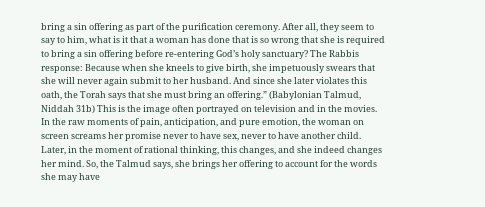bring a sin offering as part of the purification ceremony. After all, they seem to say to him, what is it that a woman has done that is so wrong that she is required to bring a sin offering before re-entering God’s holy sanctuary? The Rabbis response: Because when she kneels to give birth, she impetuously swears that she will never again submit to her husband. And since she later violates this oath, the Torah says that she must bring an offering.” (Babylonian Talmud, Niddah 31b) This is the image often portrayed on television and in the movies. In the raw moments of pain, anticipation, and pure emotion, the woman on screen screams her promise never to have sex, never to have another child. Later, in the moment of rational thinking, this changes, and she indeed changes her mind. So, the Talmud says, she brings her offering to account for the words she may have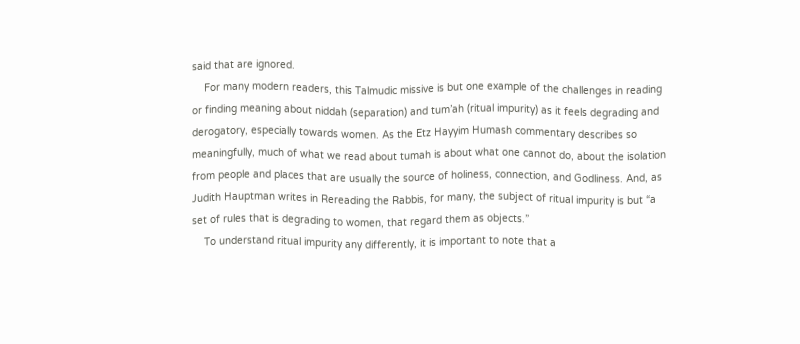said that are ignored.
    For many modern readers, this Talmudic missive is but one example of the challenges in reading or finding meaning about niddah (separation) and tum’ah (ritual impurity) as it feels degrading and derogatory, especially towards women. As the Etz Hayyim Humash commentary describes so meaningfully, much of what we read about tumah is about what one cannot do, about the isolation from people and places that are usually the source of holiness, connection, and Godliness. And, as Judith Hauptman writes in Rereading the Rabbis, for many, the subject of ritual impurity is but “a set of rules that is degrading to women, that regard them as objects.”
    To understand ritual impurity any differently, it is important to note that a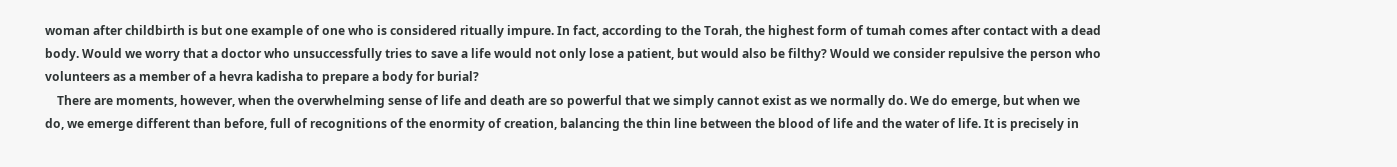woman after childbirth is but one example of one who is considered ritually impure. In fact, according to the Torah, the highest form of tumah comes after contact with a dead body. Would we worry that a doctor who unsuccessfully tries to save a life would not only lose a patient, but would also be filthy? Would we consider repulsive the person who volunteers as a member of a hevra kadisha to prepare a body for burial?
    There are moments, however, when the overwhelming sense of life and death are so powerful that we simply cannot exist as we normally do. We do emerge, but when we do, we emerge different than before, full of recognitions of the enormity of creation, balancing the thin line between the blood of life and the water of life. It is precisely in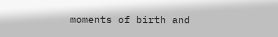moments of birth and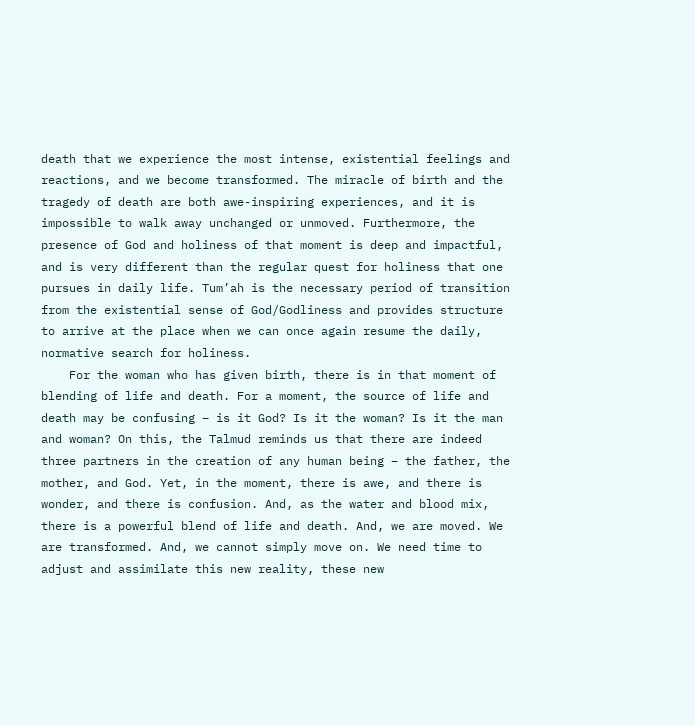death that we experience the most intense, existential feelings and reactions, and we become transformed. The miracle of birth and the tragedy of death are both awe-inspiring experiences, and it is impossible to walk away unchanged or unmoved. Furthermore, the presence of God and holiness of that moment is deep and impactful, and is very different than the regular quest for holiness that one pursues in daily life. Tum’ah is the necessary period of transition from the existential sense of God/Godliness and provides structure to arrive at the place when we can once again resume the daily, normative search for holiness.
    For the woman who has given birth, there is in that moment of blending of life and death. For a moment, the source of life and death may be confusing – is it God? Is it the woman? Is it the man and woman? On this, the Talmud reminds us that there are indeed three partners in the creation of any human being – the father, the mother, and God. Yet, in the moment, there is awe, and there is wonder, and there is confusion. And, as the water and blood mix, there is a powerful blend of life and death. And, we are moved. We are transformed. And, we cannot simply move on. We need time to adjust and assimilate this new reality, these new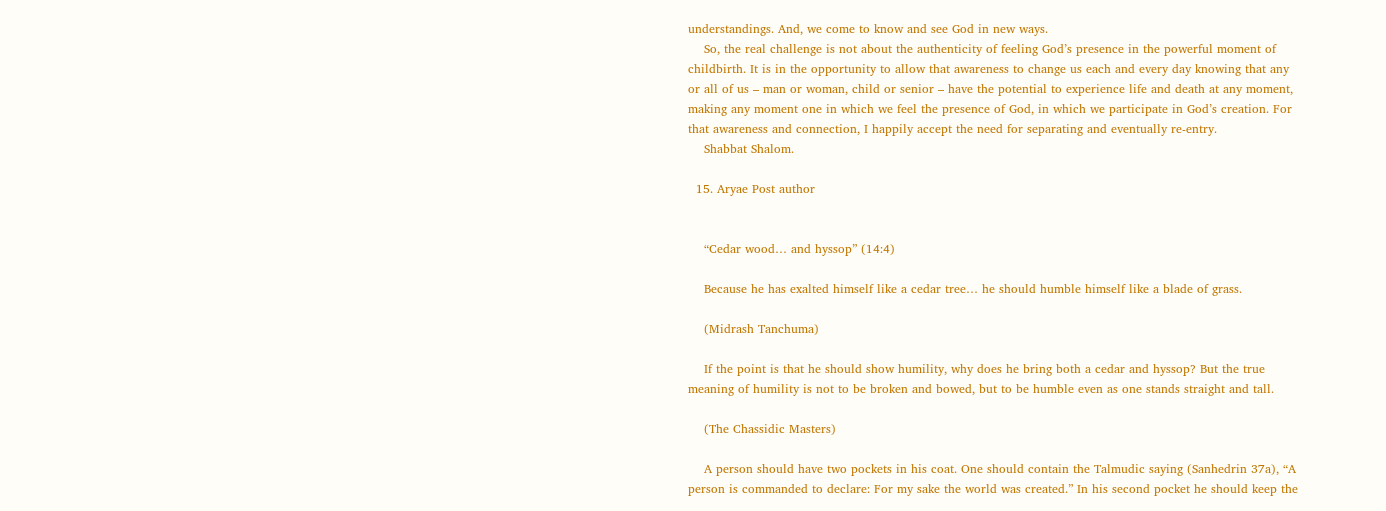understandings. And, we come to know and see God in new ways.
    So, the real challenge is not about the authenticity of feeling God’s presence in the powerful moment of childbirth. It is in the opportunity to allow that awareness to change us each and every day knowing that any or all of us – man or woman, child or senior – have the potential to experience life and death at any moment, making any moment one in which we feel the presence of God, in which we participate in God’s creation. For that awareness and connection, I happily accept the need for separating and eventually re-entry.
    Shabbat Shalom.

  15. Aryae Post author


    “Cedar wood… and hyssop” (14:4)

    Because he has exalted himself like a cedar tree… he should humble himself like a blade of grass.

    (Midrash Tanchuma)

    If the point is that he should show humility, why does he bring both a cedar and hyssop? But the true meaning of humility is not to be broken and bowed, but to be humble even as one stands straight and tall.

    (The Chassidic Masters)

    A person should have two pockets in his coat. One should contain the Talmudic saying (Sanhedrin 37a), “A person is commanded to declare: For my sake the world was created.” In his second pocket he should keep the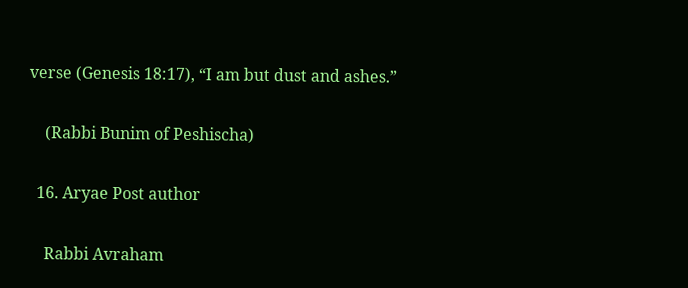verse (Genesis 18:17), “I am but dust and ashes.”

    (Rabbi Bunim of Peshischa)

  16. Aryae Post author

    Rabbi Avraham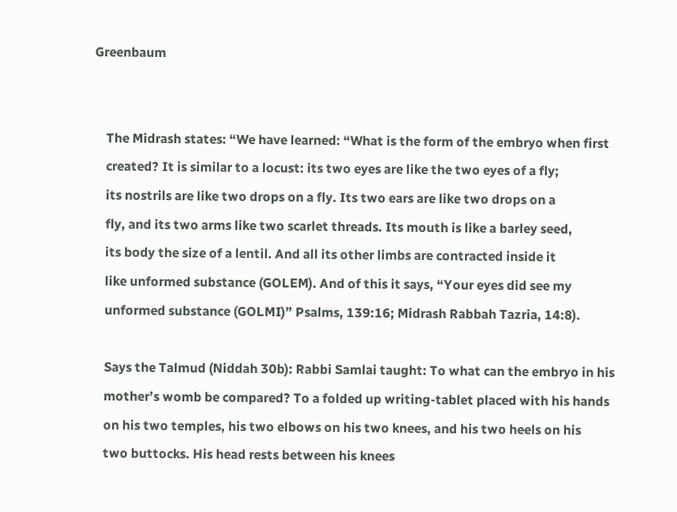Greenbaum


    The Midrash states: “We have learned: “What is the form of the embryo when first
    created? It is similar to a locust: its two eyes are like the two eyes of a fly;
    its nostrils are like two drops on a fly. Its two ears are like two drops on a
    fly, and its two arms like two scarlet threads. Its mouth is like a barley seed,
    its body the size of a lentil. And all its other limbs are contracted inside it
    like unformed substance (GOLEM). And of this it says, “Your eyes did see my
    unformed substance (GOLMI)” Psalms, 139:16; Midrash Rabbah Tazria, 14:8).

    Says the Talmud (Niddah 30b): Rabbi Samlai taught: To what can the embryo in his
    mother’s womb be compared? To a folded up writing-tablet placed with his hands
    on his two temples, his two elbows on his two knees, and his two heels on his
    two buttocks. His head rests between his knees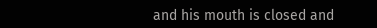and his mouth is closed and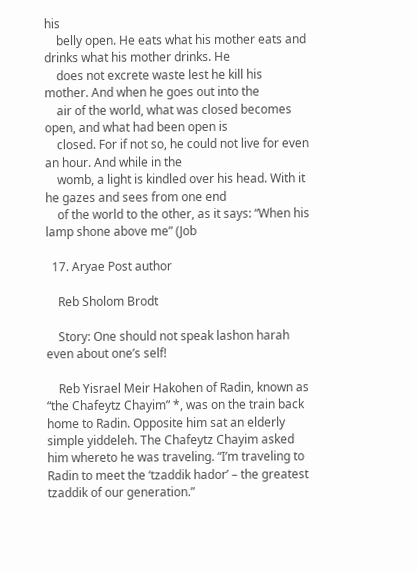his
    belly open. He eats what his mother eats and drinks what his mother drinks. He
    does not excrete waste lest he kill his mother. And when he goes out into the
    air of the world, what was closed becomes open, and what had been open is
    closed. For if not so, he could not live for even an hour. And while in the
    womb, a light is kindled over his head. With it he gazes and sees from one end
    of the world to the other, as it says: “When his lamp shone above me” (Job

  17. Aryae Post author

    Reb Sholom Brodt

    Story: One should not speak lashon harah even about one’s self!

    Reb Yisrael Meir Hakohen of Radin, known as “the Chafeytz Chayim” *, was on the train back home to Radin. Opposite him sat an elderly simple yiddeleh. The Chafeytz Chayim asked him whereto he was traveling. “I’m traveling to Radin to meet the ‘tzaddik hador’ – the greatest tzaddik of our generation.”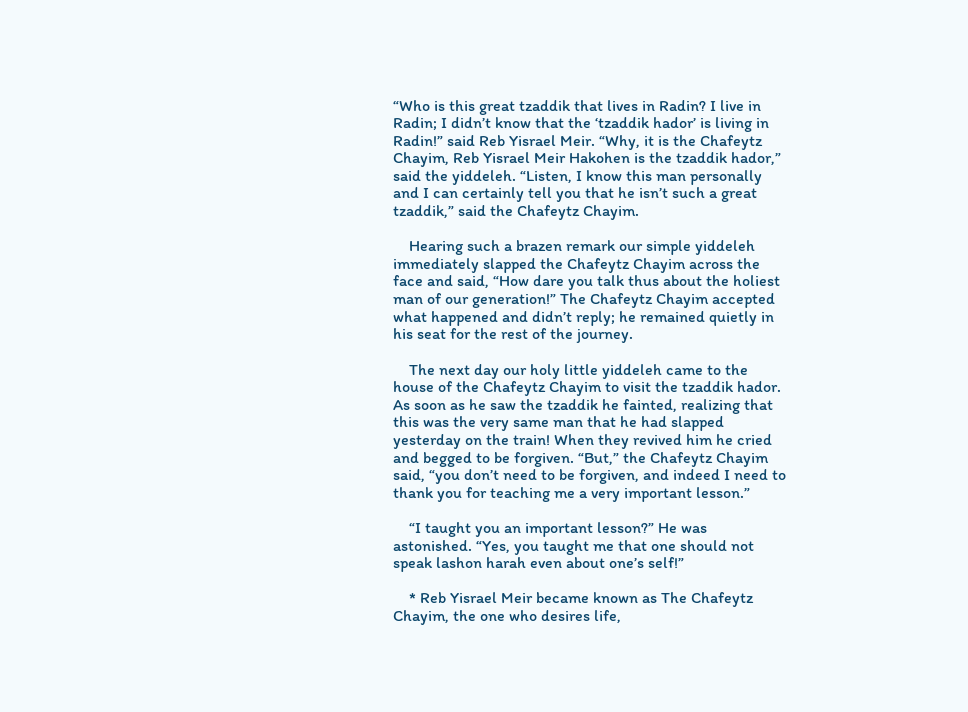“Who is this great tzaddik that lives in Radin? I live in Radin; I didn’t know that the ‘tzaddik hador’ is living in Radin!” said Reb Yisrael Meir. “Why, it is the Chafeytz Chayim, Reb Yisrael Meir Hakohen is the tzaddik hador,” said the yiddeleh. “Listen, I know this man personally and I can certainly tell you that he isn’t such a great tzaddik,” said the Chafeytz Chayim.

    Hearing such a brazen remark our simple yiddeleh immediately slapped the Chafeytz Chayim across the face and said, “How dare you talk thus about the holiest man of our generation!” The Chafeytz Chayim accepted what happened and didn’t reply; he remained quietly in his seat for the rest of the journey.

    The next day our holy little yiddeleh came to the house of the Chafeytz Chayim to visit the tzaddik hador. As soon as he saw the tzaddik he fainted, realizing that this was the very same man that he had slapped yesterday on the train! When they revived him he cried and begged to be forgiven. “But,” the Chafeytz Chayim said, “you don’t need to be forgiven, and indeed I need to thank you for teaching me a very important lesson.”

    “I taught you an important lesson?” He was astonished. “Yes, you taught me that one should not speak lashon harah even about one’s self!”

    * Reb Yisrael Meir became known as The Chafeytz Chayim, the one who desires life,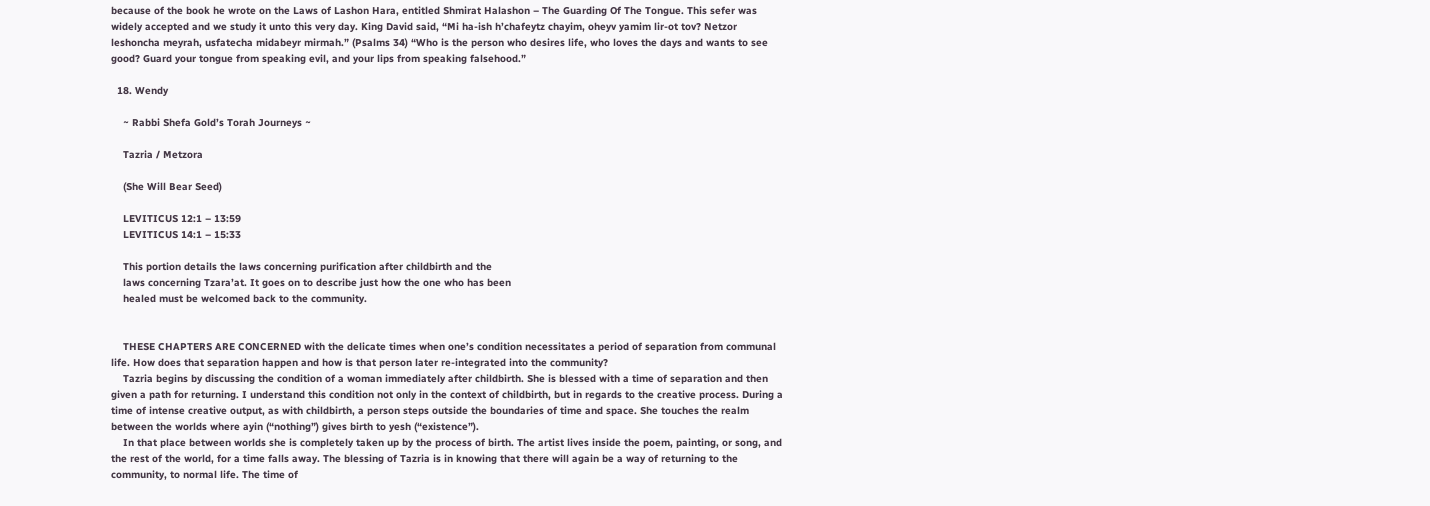because of the book he wrote on the Laws of Lashon Hara, entitled Shmirat Halashon – The Guarding Of The Tongue. This sefer was widely accepted and we study it unto this very day. King David said, “Mi ha-ish h’chafeytz chayim, oheyv yamim lir-ot tov? Netzor leshoncha meyrah, usfatecha midabeyr mirmah.” (Psalms 34) “Who is the person who desires life, who loves the days and wants to see good? Guard your tongue from speaking evil, and your lips from speaking falsehood.”

  18. Wendy

    ~ Rabbi Shefa Gold’s Torah Journeys ~

    Tazria / Metzora

    (She Will Bear Seed)

    LEVITICUS 12:1 – 13:59
    LEVITICUS 14:1 – 15:33

    This portion details the laws concerning purification after childbirth and the
    laws concerning Tzara’at. It goes on to describe just how the one who has been
    healed must be welcomed back to the community.


    THESE CHAPTERS ARE CONCERNED with the delicate times when one’s condition necessitates a period of separation from communal life. How does that separation happen and how is that person later re-integrated into the community?
    Tazria begins by discussing the condition of a woman immediately after childbirth. She is blessed with a time of separation and then given a path for returning. I understand this condition not only in the context of childbirth, but in regards to the creative process. During a time of intense creative output, as with childbirth, a person steps outside the boundaries of time and space. She touches the realm between the worlds where ayin (“nothing”) gives birth to yesh (“existence”).
    In that place between worlds she is completely taken up by the process of birth. The artist lives inside the poem, painting, or song, and the rest of the world, for a time falls away. The blessing of Tazria is in knowing that there will again be a way of returning to the community, to normal life. The time of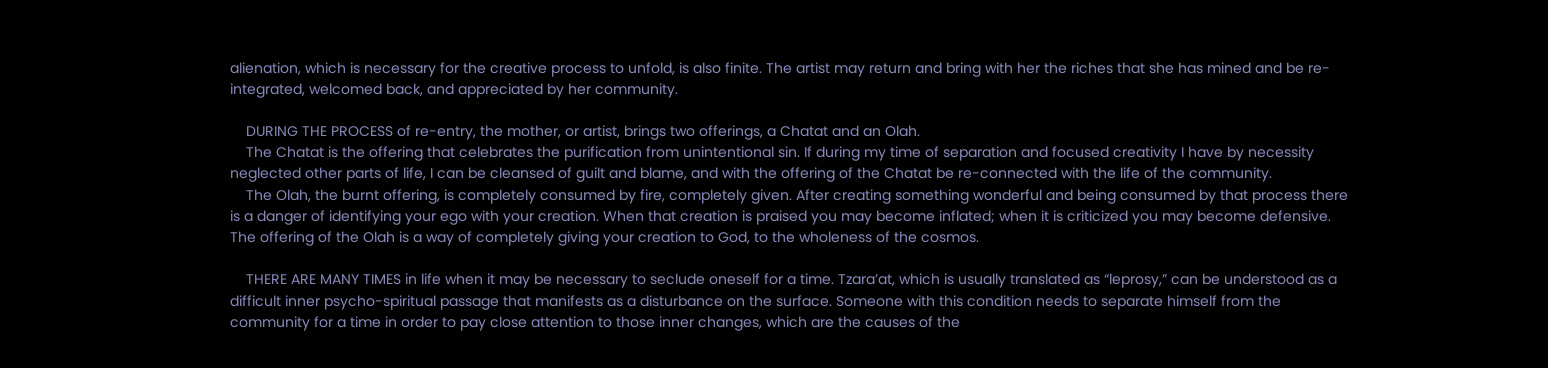alienation, which is necessary for the creative process to unfold, is also finite. The artist may return and bring with her the riches that she has mined and be re-integrated, welcomed back, and appreciated by her community.

    DURING THE PROCESS of re-entry, the mother, or artist, brings two offerings, a Chatat and an Olah.
    The Chatat is the offering that celebrates the purification from unintentional sin. If during my time of separation and focused creativity I have by necessity neglected other parts of life, I can be cleansed of guilt and blame, and with the offering of the Chatat be re-connected with the life of the community.
    The Olah, the burnt offering, is completely consumed by fire, completely given. After creating something wonderful and being consumed by that process there is a danger of identifying your ego with your creation. When that creation is praised you may become inflated; when it is criticized you may become defensive. The offering of the Olah is a way of completely giving your creation to God, to the wholeness of the cosmos.

    THERE ARE MANY TIMES in life when it may be necessary to seclude oneself for a time. Tzara’at, which is usually translated as “leprosy,” can be understood as a difficult inner psycho-spiritual passage that manifests as a disturbance on the surface. Someone with this condition needs to separate himself from the community for a time in order to pay close attention to those inner changes, which are the causes of the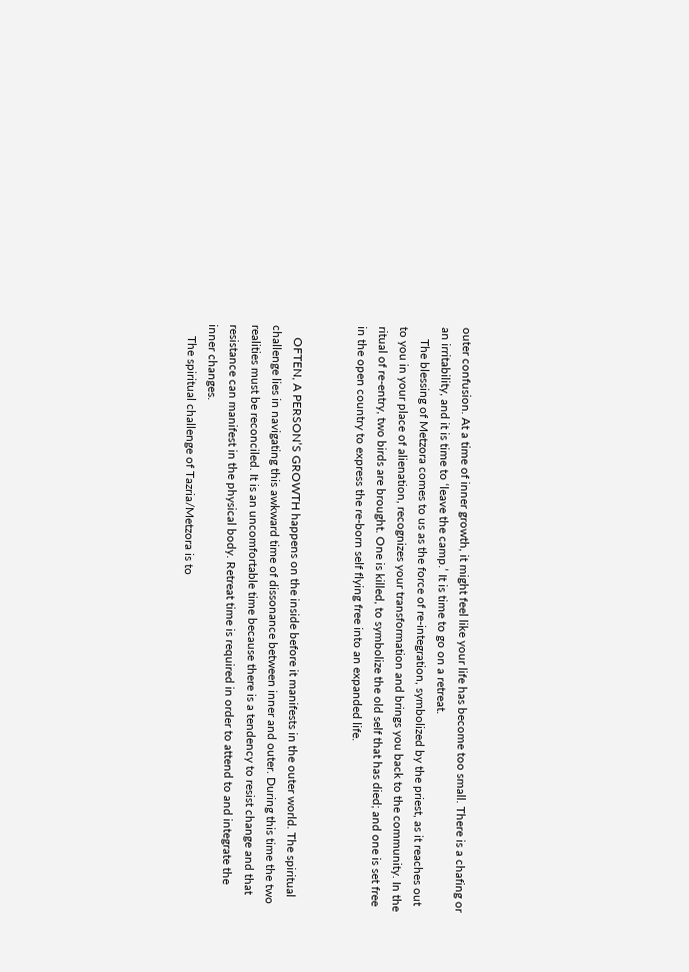outer confusion. At a time of inner growth, it might feel like your life has become too small. There is a chafing or an irritability, and it is time to ‘leave the camp.’ It is time to go on a retreat.
    The blessing of Metzora comes to us as the force of re-integration, symbolized by the priest, as it reaches out to you in your place of alienation, recognizes your transformation and brings you back to the community. In the ritual of re-entry, two birds are brought. One is killed, to symbolize the old self that has died; and one is set free in the open country to express the re-born self flying free into an expanded life.


    OFTEN, A PERSON’S GROWTH happens on the inside before it manifests in the outer world. The spiritual challenge lies in navigating this awkward time of dissonance between inner and outer. During this time the two realities must be reconciled. It is an uncomfortable time because there is a tendency to resist change and that resistance can manifest in the physical body. Retreat time is required in order to attend to and integrate the inner changes.
    The spiritual challenge of Tazria/Metzora is to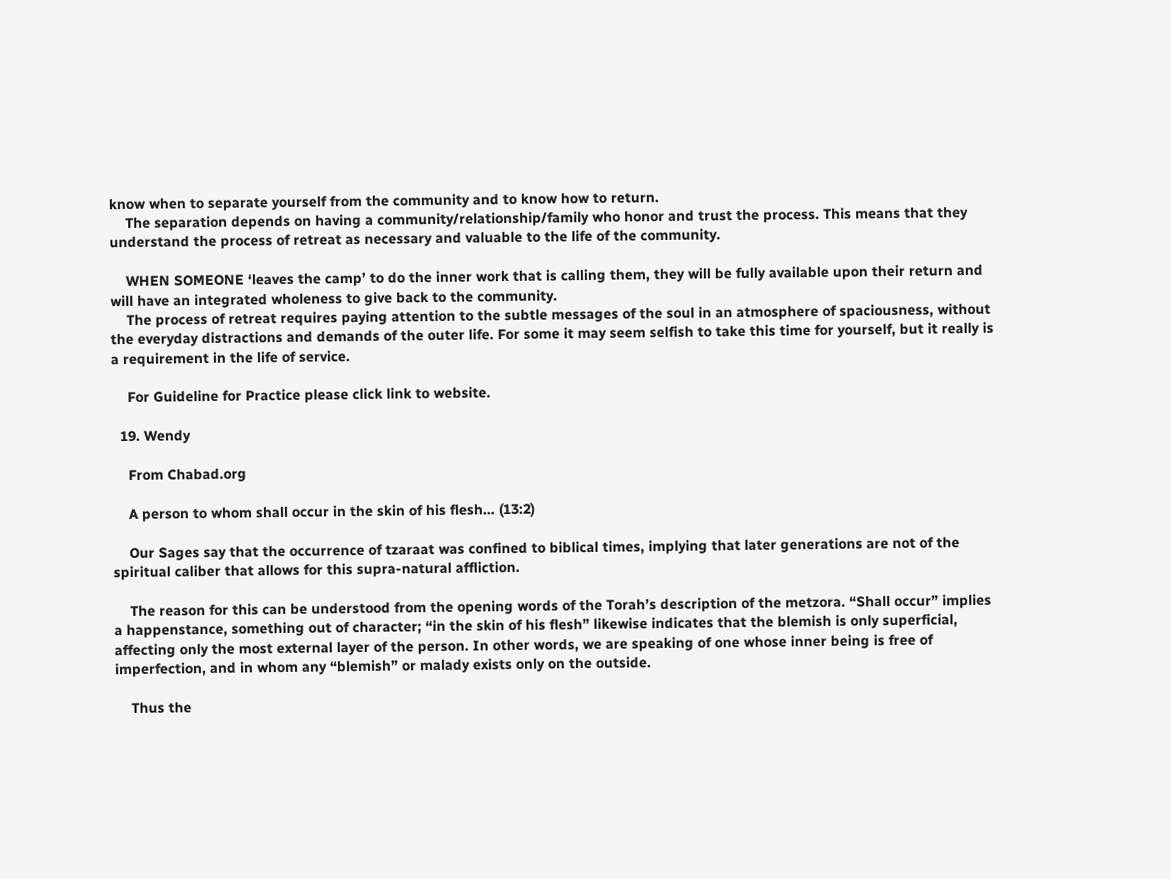know when to separate yourself from the community and to know how to return.
    The separation depends on having a community/relationship/family who honor and trust the process. This means that they understand the process of retreat as necessary and valuable to the life of the community.

    WHEN SOMEONE ‘leaves the camp’ to do the inner work that is calling them, they will be fully available upon their return and will have an integrated wholeness to give back to the community.
    The process of retreat requires paying attention to the subtle messages of the soul in an atmosphere of spaciousness, without the everyday distractions and demands of the outer life. For some it may seem selfish to take this time for yourself, but it really is a requirement in the life of service.

    For Guideline for Practice please click link to website.

  19. Wendy

    From Chabad.org

    A person to whom shall occur in the skin of his flesh… (13:2)

    Our Sages say that the occurrence of tzaraat was confined to biblical times, implying that later generations are not of the spiritual caliber that allows for this supra-natural affliction.

    The reason for this can be understood from the opening words of the Torah’s description of the metzora. “Shall occur” implies a happenstance, something out of character; “in the skin of his flesh” likewise indicates that the blemish is only superficial, affecting only the most external layer of the person. In other words, we are speaking of one whose inner being is free of imperfection, and in whom any “blemish” or malady exists only on the outside.

    Thus the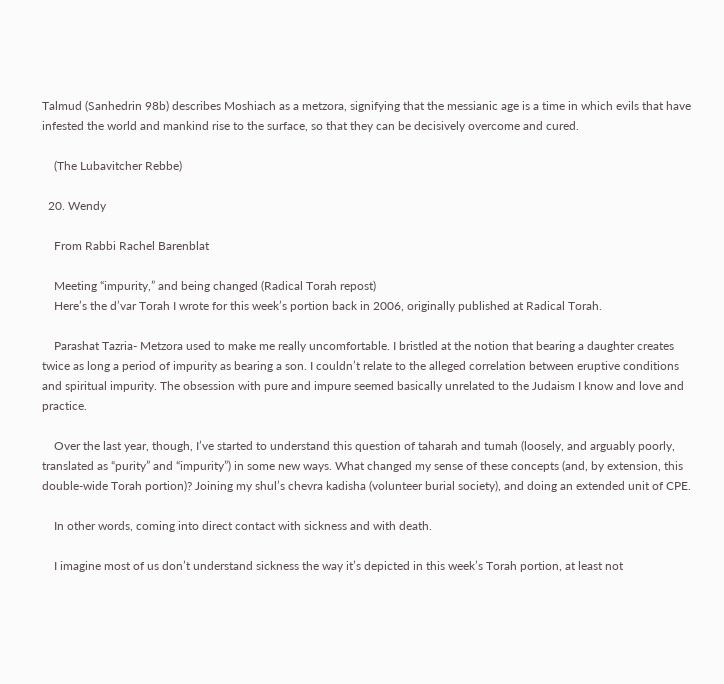Talmud (Sanhedrin 98b) describes Moshiach as a metzora, signifying that the messianic age is a time in which evils that have infested the world and mankind rise to the surface, so that they can be decisively overcome and cured.

    (The Lubavitcher Rebbe)

  20. Wendy

    From Rabbi Rachel Barenblat

    Meeting “impurity,” and being changed (Radical Torah repost)
    Here’s the d’var Torah I wrote for this week’s portion back in 2006, originally published at Radical Torah.

    Parashat Tazria- Metzora used to make me really uncomfortable. I bristled at the notion that bearing a daughter creates twice as long a period of impurity as bearing a son. I couldn’t relate to the alleged correlation between eruptive conditions and spiritual impurity. The obsession with pure and impure seemed basically unrelated to the Judaism I know and love and practice.

    Over the last year, though, I’ve started to understand this question of taharah and tumah (loosely, and arguably poorly, translated as “purity” and “impurity”) in some new ways. What changed my sense of these concepts (and, by extension, this double-wide Torah portion)? Joining my shul’s chevra kadisha (volunteer burial society), and doing an extended unit of CPE.

    In other words, coming into direct contact with sickness and with death.

    I imagine most of us don’t understand sickness the way it’s depicted in this week’s Torah portion, at least not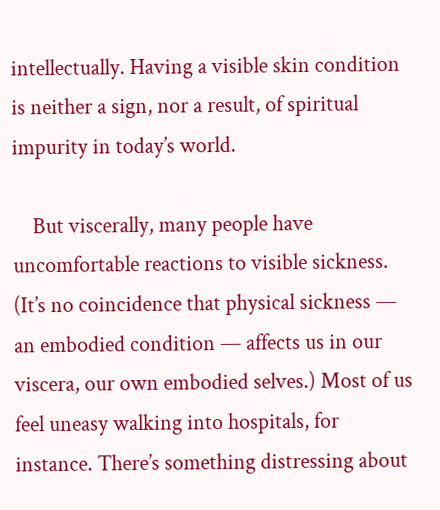intellectually. Having a visible skin condition is neither a sign, nor a result, of spiritual impurity in today’s world.

    But viscerally, many people have uncomfortable reactions to visible sickness. (It’s no coincidence that physical sickness — an embodied condition — affects us in our viscera, our own embodied selves.) Most of us feel uneasy walking into hospitals, for instance. There’s something distressing about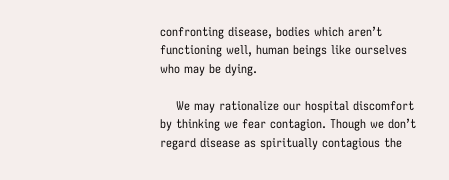confronting disease, bodies which aren’t functioning well, human beings like ourselves who may be dying.

    We may rationalize our hospital discomfort by thinking we fear contagion. Though we don’t regard disease as spiritually contagious the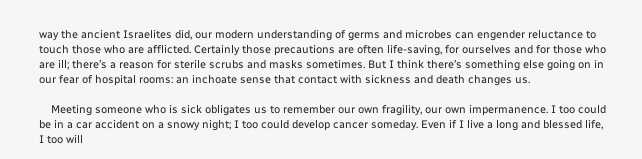way the ancient Israelites did, our modern understanding of germs and microbes can engender reluctance to touch those who are afflicted. Certainly those precautions are often life-saving, for ourselves and for those who are ill; there’s a reason for sterile scrubs and masks sometimes. But I think there’s something else going on in our fear of hospital rooms: an inchoate sense that contact with sickness and death changes us.

    Meeting someone who is sick obligates us to remember our own fragility, our own impermanence. I too could be in a car accident on a snowy night; I too could develop cancer someday. Even if I live a long and blessed life, I too will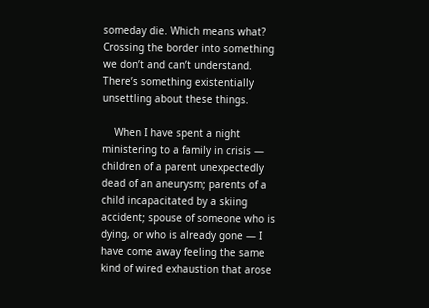someday die. Which means what? Crossing the border into something we don’t and can’t understand. There’s something existentially unsettling about these things.

    When I have spent a night ministering to a family in crisis — children of a parent unexpectedly dead of an aneurysm; parents of a child incapacitated by a skiing accident; spouse of someone who is dying, or who is already gone — I have come away feeling the same kind of wired exhaustion that arose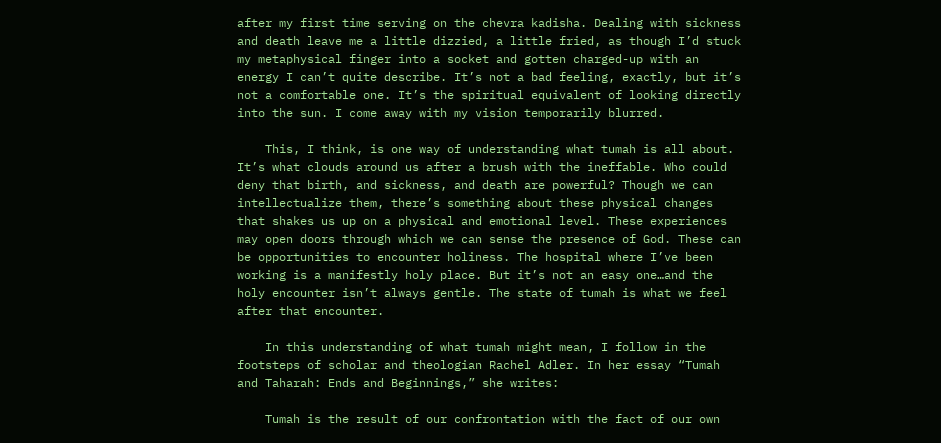after my first time serving on the chevra kadisha. Dealing with sickness and death leave me a little dizzied, a little fried, as though I’d stuck my metaphysical finger into a socket and gotten charged-up with an energy I can’t quite describe. It’s not a bad feeling, exactly, but it’s not a comfortable one. It’s the spiritual equivalent of looking directly into the sun. I come away with my vision temporarily blurred.

    This, I think, is one way of understanding what tumah is all about. It’s what clouds around us after a brush with the ineffable. Who could deny that birth, and sickness, and death are powerful? Though we can intellectualize them, there’s something about these physical changes that shakes us up on a physical and emotional level. These experiences may open doors through which we can sense the presence of God. These can be opportunities to encounter holiness. The hospital where I’ve been working is a manifestly holy place. But it’s not an easy one…and the holy encounter isn’t always gentle. The state of tumah is what we feel after that encounter.

    In this understanding of what tumah might mean, I follow in the footsteps of scholar and theologian Rachel Adler. In her essay “Tumah and Taharah: Ends and Beginnings,” she writes:

    Tumah is the result of our confrontation with the fact of our own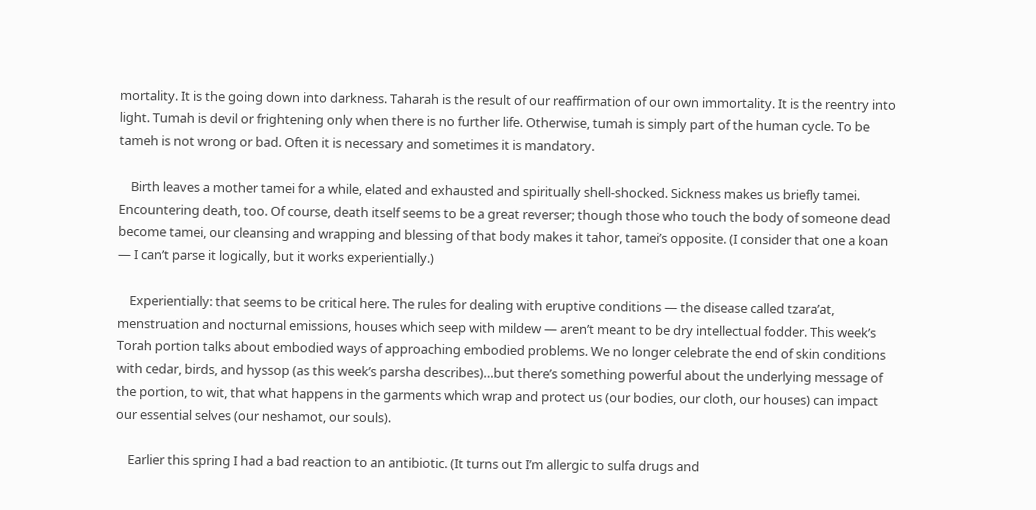mortality. It is the going down into darkness. Taharah is the result of our reaffirmation of our own immortality. It is the reentry into light. Tumah is devil or frightening only when there is no further life. Otherwise, tumah is simply part of the human cycle. To be tameh is not wrong or bad. Often it is necessary and sometimes it is mandatory.

    Birth leaves a mother tamei for a while, elated and exhausted and spiritually shell-shocked. Sickness makes us briefly tamei. Encountering death, too. Of course, death itself seems to be a great reverser; though those who touch the body of someone dead become tamei, our cleansing and wrapping and blessing of that body makes it tahor, tamei’s opposite. (I consider that one a koan — I can’t parse it logically, but it works experientially.)

    Experientially: that seems to be critical here. The rules for dealing with eruptive conditions — the disease called tzara’at, menstruation and nocturnal emissions, houses which seep with mildew — aren’t meant to be dry intellectual fodder. This week’s Torah portion talks about embodied ways of approaching embodied problems. We no longer celebrate the end of skin conditions with cedar, birds, and hyssop (as this week’s parsha describes)…but there’s something powerful about the underlying message of the portion, to wit, that what happens in the garments which wrap and protect us (our bodies, our cloth, our houses) can impact our essential selves (our neshamot, our souls).

    Earlier this spring I had a bad reaction to an antibiotic. (It turns out I’m allergic to sulfa drugs and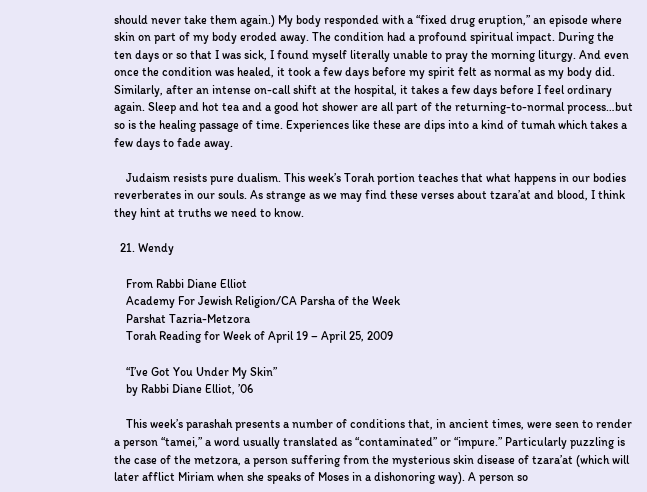should never take them again.) My body responded with a “fixed drug eruption,” an episode where skin on part of my body eroded away. The condition had a profound spiritual impact. During the ten days or so that I was sick, I found myself literally unable to pray the morning liturgy. And even once the condition was healed, it took a few days before my spirit felt as normal as my body did. Similarly, after an intense on-call shift at the hospital, it takes a few days before I feel ordinary again. Sleep and hot tea and a good hot shower are all part of the returning-to-normal process…but so is the healing passage of time. Experiences like these are dips into a kind of tumah which takes a few days to fade away.

    Judaism resists pure dualism. This week’s Torah portion teaches that what happens in our bodies reverberates in our souls. As strange as we may find these verses about tzara’at and blood, I think they hint at truths we need to know.

  21. Wendy

    From Rabbi Diane Elliot
    Academy For Jewish Religion/CA Parsha of the Week
    Parshat Tazria-Metzora
    Torah Reading for Week of April 19 – April 25, 2009

    “I’ve Got You Under My Skin”
    by Rabbi Diane Elliot, ’06

    This week’s parashah presents a number of conditions that, in ancient times, were seen to render a person “tamei,” a word usually translated as “contaminated” or “impure.” Particularly puzzling is the case of the metzora, a person suffering from the mysterious skin disease of tzara’at (which will later afflict Miriam when she speaks of Moses in a dishonoring way). A person so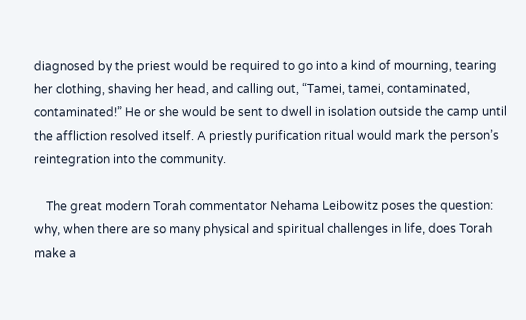diagnosed by the priest would be required to go into a kind of mourning, tearing her clothing, shaving her head, and calling out, “Tamei, tamei, contaminated, contaminated!” He or she would be sent to dwell in isolation outside the camp until the affliction resolved itself. A priestly purification ritual would mark the person’s reintegration into the community.

    The great modern Torah commentator Nehama Leibowitz poses the question: why, when there are so many physical and spiritual challenges in life, does Torah make a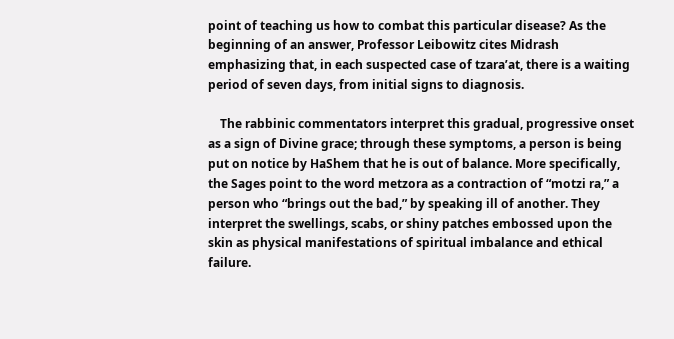point of teaching us how to combat this particular disease? As the beginning of an answer, Professor Leibowitz cites Midrash emphasizing that, in each suspected case of tzara’at, there is a waiting period of seven days, from initial signs to diagnosis.

    The rabbinic commentators interpret this gradual, progressive onset as a sign of Divine grace; through these symptoms, a person is being put on notice by HaShem that he is out of balance. More specifically, the Sages point to the word metzora as a contraction of “motzi ra,” a person who “brings out the bad,” by speaking ill of another. They interpret the swellings, scabs, or shiny patches embossed upon the skin as physical manifestations of spiritual imbalance and ethical failure.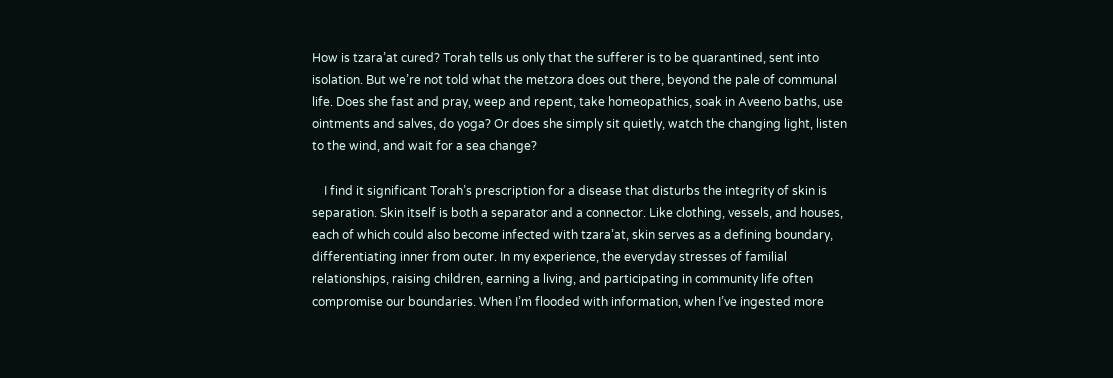How is tzara’at cured? Torah tells us only that the sufferer is to be quarantined, sent into isolation. But we’re not told what the metzora does out there, beyond the pale of communal life. Does she fast and pray, weep and repent, take homeopathics, soak in Aveeno baths, use ointments and salves, do yoga? Or does she simply sit quietly, watch the changing light, listen to the wind, and wait for a sea change?

    I find it significant Torah’s prescription for a disease that disturbs the integrity of skin is separation. Skin itself is both a separator and a connector. Like clothing, vessels, and houses, each of which could also become infected with tzara’at, skin serves as a defining boundary, differentiating inner from outer. In my experience, the everyday stresses of familial relationships, raising children, earning a living, and participating in community life often compromise our boundaries. When I’m flooded with information, when I’ve ingested more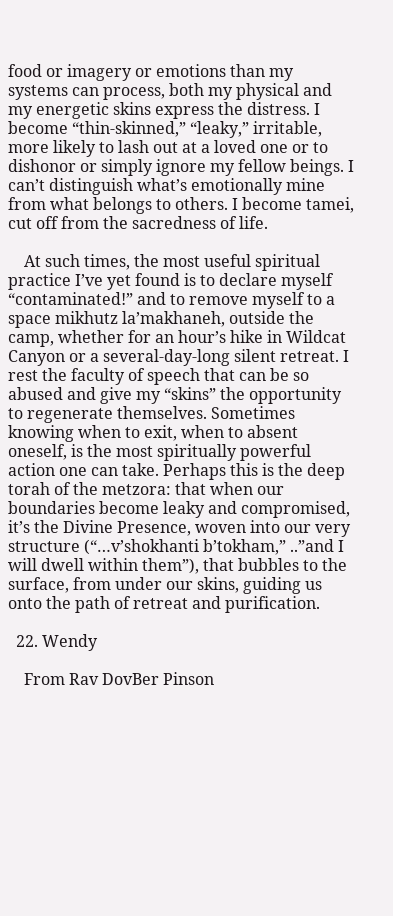food or imagery or emotions than my systems can process, both my physical and my energetic skins express the distress. I become “thin-skinned,” “leaky,” irritable, more likely to lash out at a loved one or to dishonor or simply ignore my fellow beings. I can’t distinguish what’s emotionally mine from what belongs to others. I become tamei, cut off from the sacredness of life.

    At such times, the most useful spiritual practice I’ve yet found is to declare myself “contaminated!” and to remove myself to a space mikhutz la’makhaneh, outside the camp, whether for an hour’s hike in Wildcat Canyon or a several-day-long silent retreat. I rest the faculty of speech that can be so abused and give my “skins” the opportunity to regenerate themselves. Sometimes knowing when to exit, when to absent oneself, is the most spiritually powerful action one can take. Perhaps this is the deep torah of the metzora: that when our boundaries become leaky and compromised, it’s the Divine Presence, woven into our very structure (“…v’shokhanti b’tokham,” ..”and I will dwell within them”), that bubbles to the surface, from under our skins, guiding us onto the path of retreat and purification.

  22. Wendy

    From Rav DovBer Pinson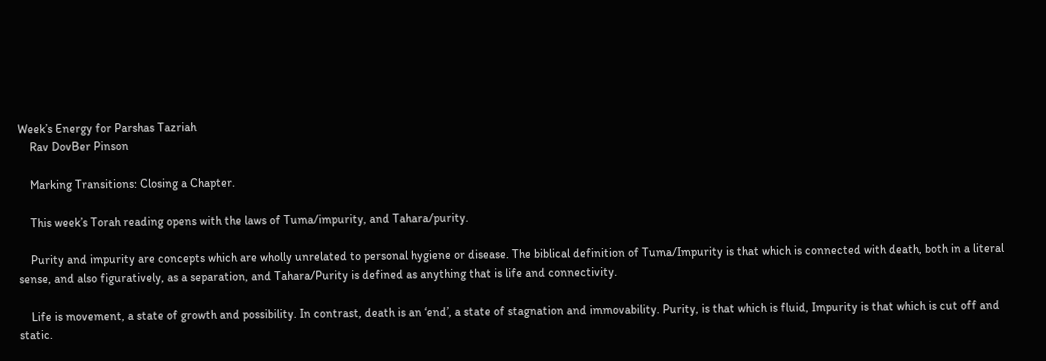Week’s Energy for Parshas Tazriah
    Rav DovBer Pinson

    Marking Transitions: Closing a Chapter.

    This week’s Torah reading opens with the laws of Tuma/impurity, and Tahara/purity.

    Purity and impurity are concepts which are wholly unrelated to personal hygiene or disease. The biblical definition of Tuma/Impurity is that which is connected with death, both in a literal sense, and also figuratively, as a separation, and Tahara/Purity is defined as anything that is life and connectivity.

    Life is movement, a state of growth and possibility. In contrast, death is an ‘end’, a state of stagnation and immovability. Purity, is that which is fluid, Impurity is that which is cut off and static.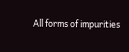All forms of impurities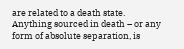are related to a death state. Anything sourced in death – or any form of absolute separation, is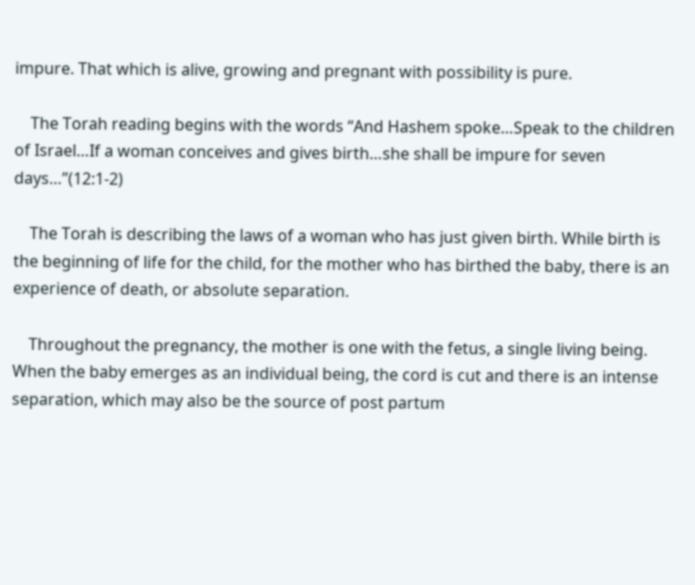impure. That which is alive, growing and pregnant with possibility is pure.

    The Torah reading begins with the words “And Hashem spoke…Speak to the children of Israel…If a woman conceives and gives birth…she shall be impure for seven days…”(12:1-2)

    The Torah is describing the laws of a woman who has just given birth. While birth is the beginning of life for the child, for the mother who has birthed the baby, there is an experience of death, or absolute separation.

    Throughout the pregnancy, the mother is one with the fetus, a single living being. When the baby emerges as an individual being, the cord is cut and there is an intense separation, which may also be the source of post partum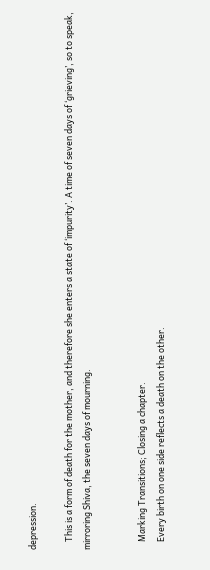depression.

    This is a form of death for the mother, and therefore she enters a state of ‘impurity’. A time of seven days of ‘grieving’, so to speak, mirroring Shiva, the seven days of mourning.


    Marking Transitions; Closing a chapter.
    Every birth on one side reflects a death on the other.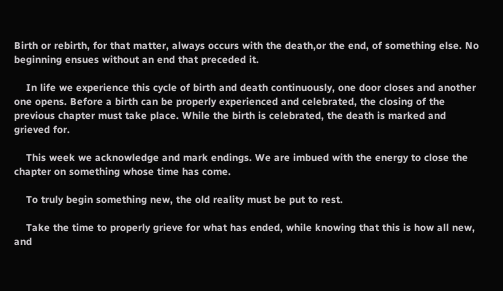Birth or rebirth, for that matter, always occurs with the death,or the end, of something else. No beginning ensues without an end that preceded it.

    In life we experience this cycle of birth and death continuously, one door closes and another one opens. Before a birth can be properly experienced and celebrated, the closing of the previous chapter must take place. While the birth is celebrated, the death is marked and grieved for.

    This week we acknowledge and mark endings. We are imbued with the energy to close the chapter on something whose time has come.

    To truly begin something new, the old reality must be put to rest.

    Take the time to properly grieve for what has ended, while knowing that this is how all new, and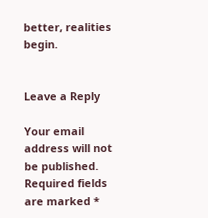better, realities begin.


Leave a Reply

Your email address will not be published. Required fields are marked *